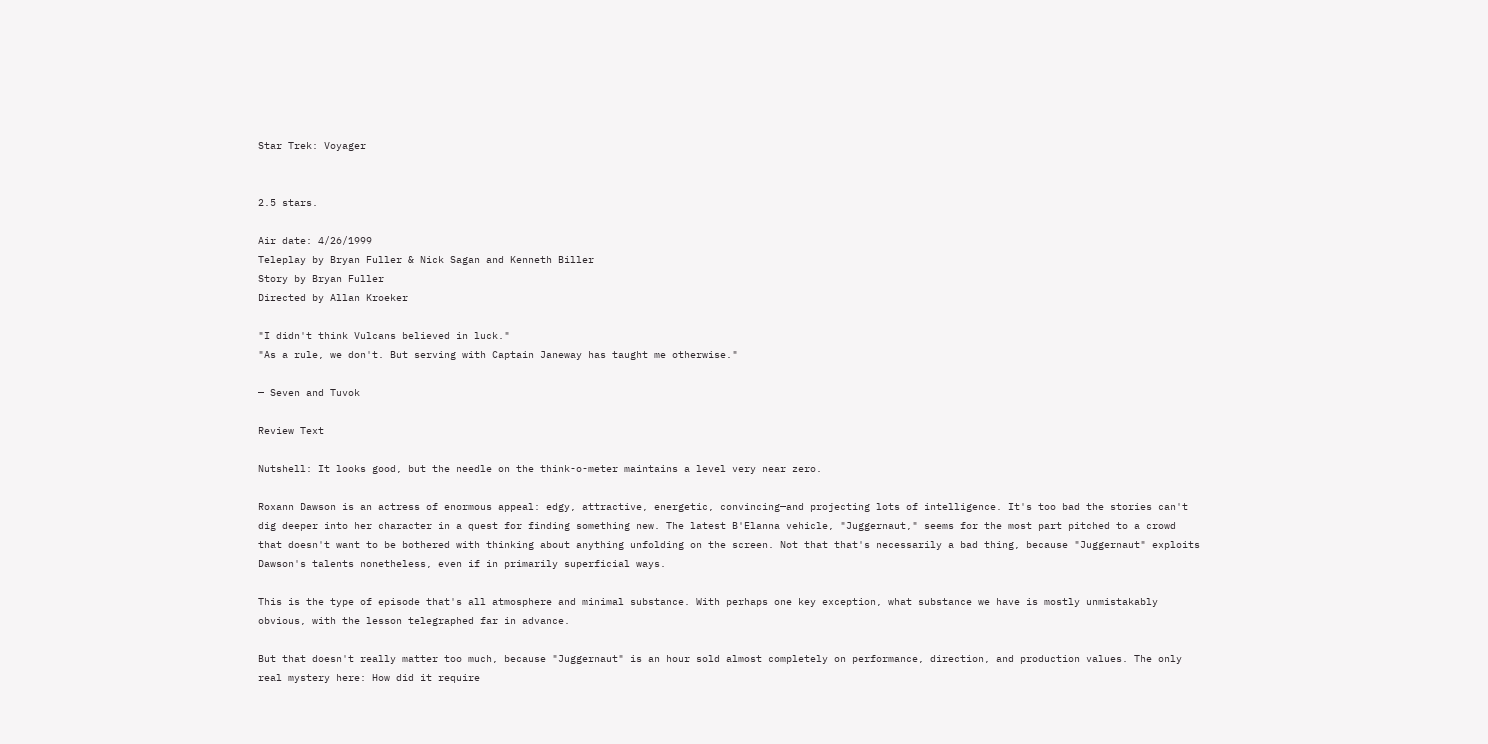Star Trek: Voyager


2.5 stars.

Air date: 4/26/1999
Teleplay by Bryan Fuller & Nick Sagan and Kenneth Biller
Story by Bryan Fuller
Directed by Allan Kroeker

"I didn't think Vulcans believed in luck."
"As a rule, we don't. But serving with Captain Janeway has taught me otherwise."

— Seven and Tuvok

Review Text

Nutshell: It looks good, but the needle on the think-o-meter maintains a level very near zero.

Roxann Dawson is an actress of enormous appeal: edgy, attractive, energetic, convincing—and projecting lots of intelligence. It's too bad the stories can't dig deeper into her character in a quest for finding something new. The latest B'Elanna vehicle, "Juggernaut," seems for the most part pitched to a crowd that doesn't want to be bothered with thinking about anything unfolding on the screen. Not that that's necessarily a bad thing, because "Juggernaut" exploits Dawson's talents nonetheless, even if in primarily superficial ways.

This is the type of episode that's all atmosphere and minimal substance. With perhaps one key exception, what substance we have is mostly unmistakably obvious, with the lesson telegraphed far in advance.

But that doesn't really matter too much, because "Juggernaut" is an hour sold almost completely on performance, direction, and production values. The only real mystery here: How did it require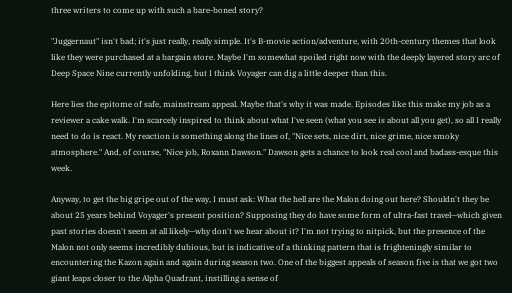three writers to come up with such a bare-boned story?

"Juggernaut" isn't bad; it's just really, really simple. It's B-movie action/adventure, with 20th-century themes that look like they were purchased at a bargain store. Maybe I'm somewhat spoiled right now with the deeply layered story arc of Deep Space Nine currently unfolding, but I think Voyager can dig a little deeper than this.

Here lies the epitome of safe, mainstream appeal. Maybe that's why it was made. Episodes like this make my job as a reviewer a cake walk. I'm scarcely inspired to think about what I've seen (what you see is about all you get), so all I really need to do is react. My reaction is something along the lines of, "Nice sets, nice dirt, nice grime, nice smoky atmosphere." And, of course, "Nice job, Roxann Dawson." Dawson gets a chance to look real cool and badass-esque this week.

Anyway, to get the big gripe out of the way, I must ask: What the hell are the Malon doing out here? Shouldn't they be about 25 years behind Voyager's present position? Supposing they do have some form of ultra-fast travel—which given past stories doesn't seem at all likely—why don't we hear about it? I'm not trying to nitpick, but the presence of the Malon not only seems incredibly dubious, but is indicative of a thinking pattern that is frighteningly similar to encountering the Kazon again and again during season two. One of the biggest appeals of season five is that we got two giant leaps closer to the Alpha Quadrant, instilling a sense of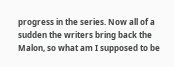progress in the series. Now all of a sudden the writers bring back the Malon, so what am I supposed to be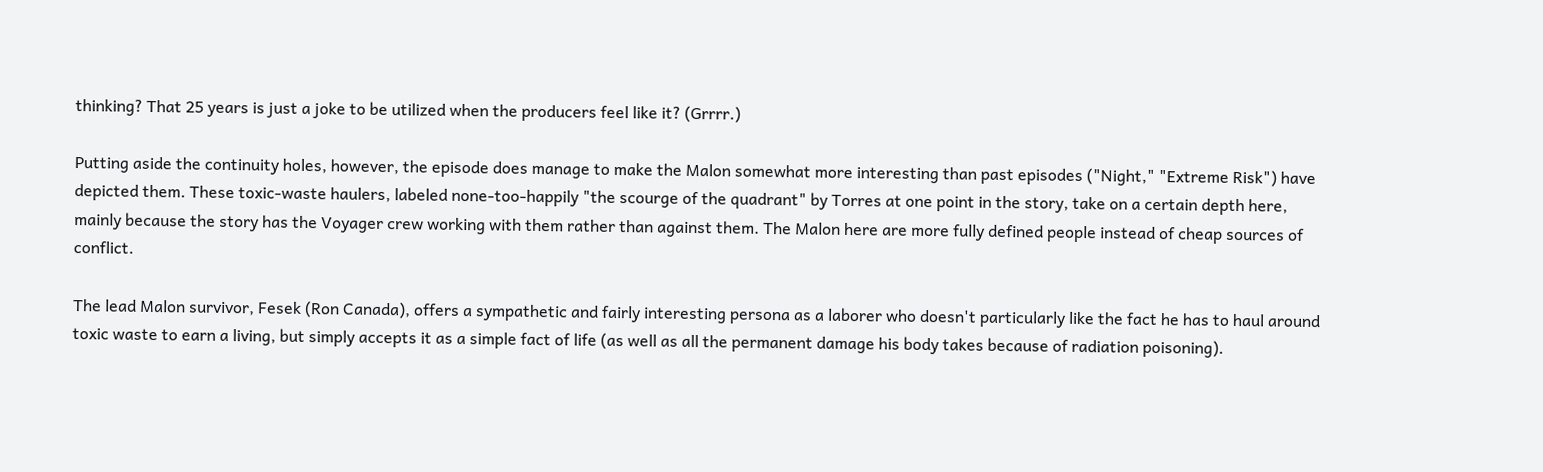thinking? That 25 years is just a joke to be utilized when the producers feel like it? (Grrrr.)

Putting aside the continuity holes, however, the episode does manage to make the Malon somewhat more interesting than past episodes ("Night," "Extreme Risk") have depicted them. These toxic-waste haulers, labeled none-too-happily "the scourge of the quadrant" by Torres at one point in the story, take on a certain depth here, mainly because the story has the Voyager crew working with them rather than against them. The Malon here are more fully defined people instead of cheap sources of conflict.

The lead Malon survivor, Fesek (Ron Canada), offers a sympathetic and fairly interesting persona as a laborer who doesn't particularly like the fact he has to haul around toxic waste to earn a living, but simply accepts it as a simple fact of life (as well as all the permanent damage his body takes because of radiation poisoning).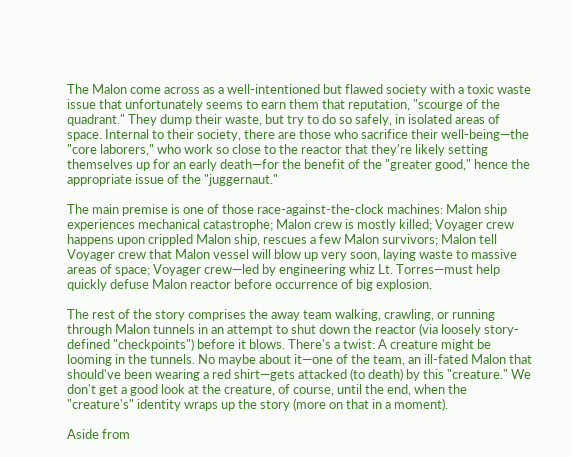The Malon come across as a well-intentioned but flawed society with a toxic waste issue that unfortunately seems to earn them that reputation, "scourge of the quadrant." They dump their waste, but try to do so safely, in isolated areas of space. Internal to their society, there are those who sacrifice their well-being—the "core laborers," who work so close to the reactor that they're likely setting themselves up for an early death—for the benefit of the "greater good," hence the appropriate issue of the "juggernaut."

The main premise is one of those race-against-the-clock machines: Malon ship experiences mechanical catastrophe; Malon crew is mostly killed; Voyager crew happens upon crippled Malon ship, rescues a few Malon survivors; Malon tell Voyager crew that Malon vessel will blow up very soon, laying waste to massive areas of space; Voyager crew—led by engineering whiz Lt. Torres—must help quickly defuse Malon reactor before occurrence of big explosion.

The rest of the story comprises the away team walking, crawling, or running through Malon tunnels in an attempt to shut down the reactor (via loosely story-defined "checkpoints") before it blows. There's a twist: A creature might be looming in the tunnels. No maybe about it—one of the team, an ill-fated Malon that should've been wearing a red shirt—gets attacked (to death) by this "creature." We don't get a good look at the creature, of course, until the end, when the "creature's" identity wraps up the story (more on that in a moment).

Aside from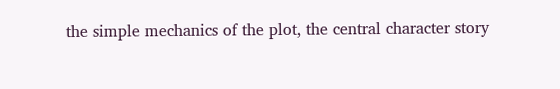the simple mechanics of the plot, the central character story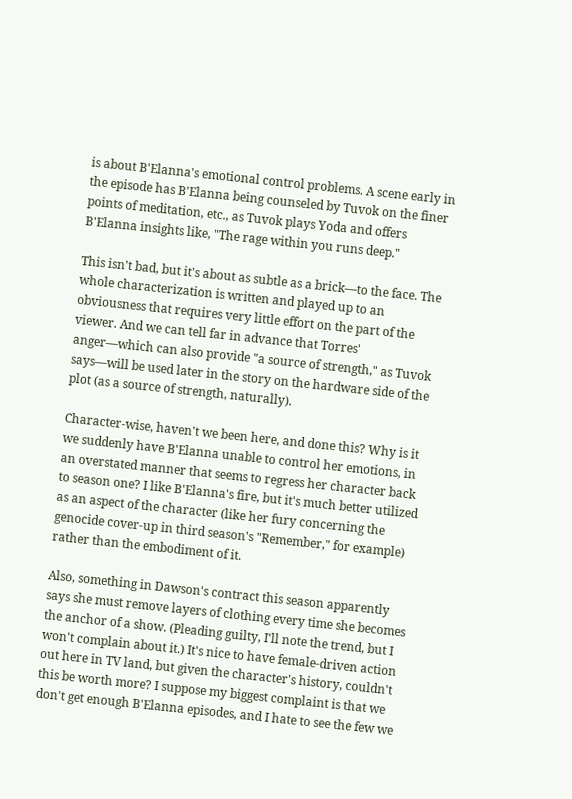is about B'Elanna's emotional control problems. A scene early in the episode has B'Elanna being counseled by Tuvok on the finer points of meditation, etc., as Tuvok plays Yoda and offers B'Elanna insights like, "The rage within you runs deep."

This isn't bad, but it's about as subtle as a brick—to the face. The whole characterization is written and played up to an obviousness that requires very little effort on the part of the viewer. And we can tell far in advance that Torres' anger—which can also provide "a source of strength," as Tuvok says—will be used later in the story on the hardware side of the plot (as a source of strength, naturally).

Character-wise, haven't we been here, and done this? Why is it we suddenly have B'Elanna unable to control her emotions, in an overstated manner that seems to regress her character back to season one? I like B'Elanna's fire, but it's much better utilized as an aspect of the character (like her fury concerning the genocide cover-up in third season's "Remember," for example) rather than the embodiment of it.

Also, something in Dawson's contract this season apparently says she must remove layers of clothing every time she becomes the anchor of a show. (Pleading guilty, I'll note the trend, but I won't complain about it.) It's nice to have female-driven action out here in TV land, but given the character's history, couldn't this be worth more? I suppose my biggest complaint is that we don't get enough B'Elanna episodes, and I hate to see the few we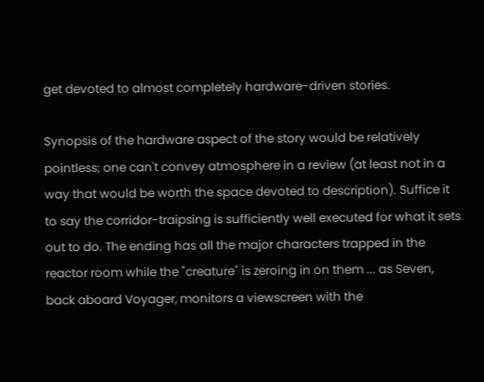get devoted to almost completely hardware-driven stories.

Synopsis of the hardware aspect of the story would be relatively pointless; one can't convey atmosphere in a review (at least not in a way that would be worth the space devoted to description). Suffice it to say the corridor-traipsing is sufficiently well executed for what it sets out to do. The ending has all the major characters trapped in the reactor room while the "creature" is zeroing in on them ... as Seven, back aboard Voyager, monitors a viewscreen with the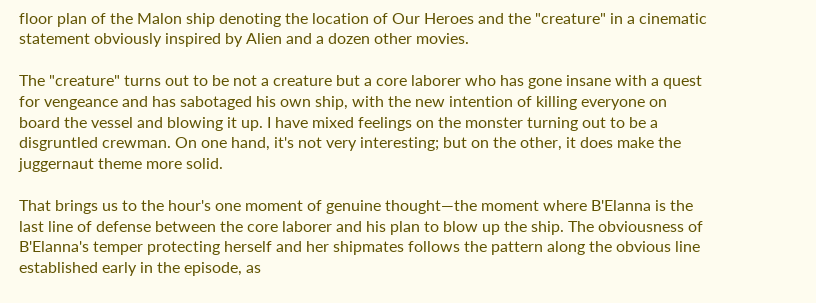floor plan of the Malon ship denoting the location of Our Heroes and the "creature" in a cinematic statement obviously inspired by Alien and a dozen other movies.

The "creature" turns out to be not a creature but a core laborer who has gone insane with a quest for vengeance and has sabotaged his own ship, with the new intention of killing everyone on board the vessel and blowing it up. I have mixed feelings on the monster turning out to be a disgruntled crewman. On one hand, it's not very interesting; but on the other, it does make the juggernaut theme more solid.

That brings us to the hour's one moment of genuine thought—the moment where B'Elanna is the last line of defense between the core laborer and his plan to blow up the ship. The obviousness of B'Elanna's temper protecting herself and her shipmates follows the pattern along the obvious line established early in the episode, as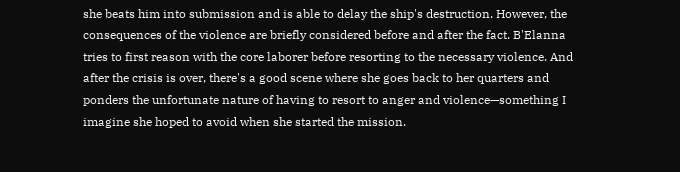she beats him into submission and is able to delay the ship's destruction. However, the consequences of the violence are briefly considered before and after the fact. B'Elanna tries to first reason with the core laborer before resorting to the necessary violence. And after the crisis is over, there's a good scene where she goes back to her quarters and ponders the unfortunate nature of having to resort to anger and violence—something I imagine she hoped to avoid when she started the mission.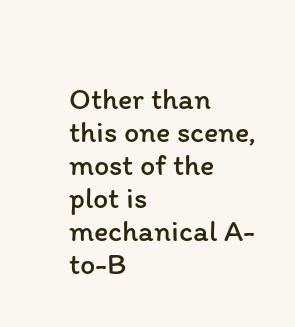Other than this one scene, most of the plot is mechanical A-to-B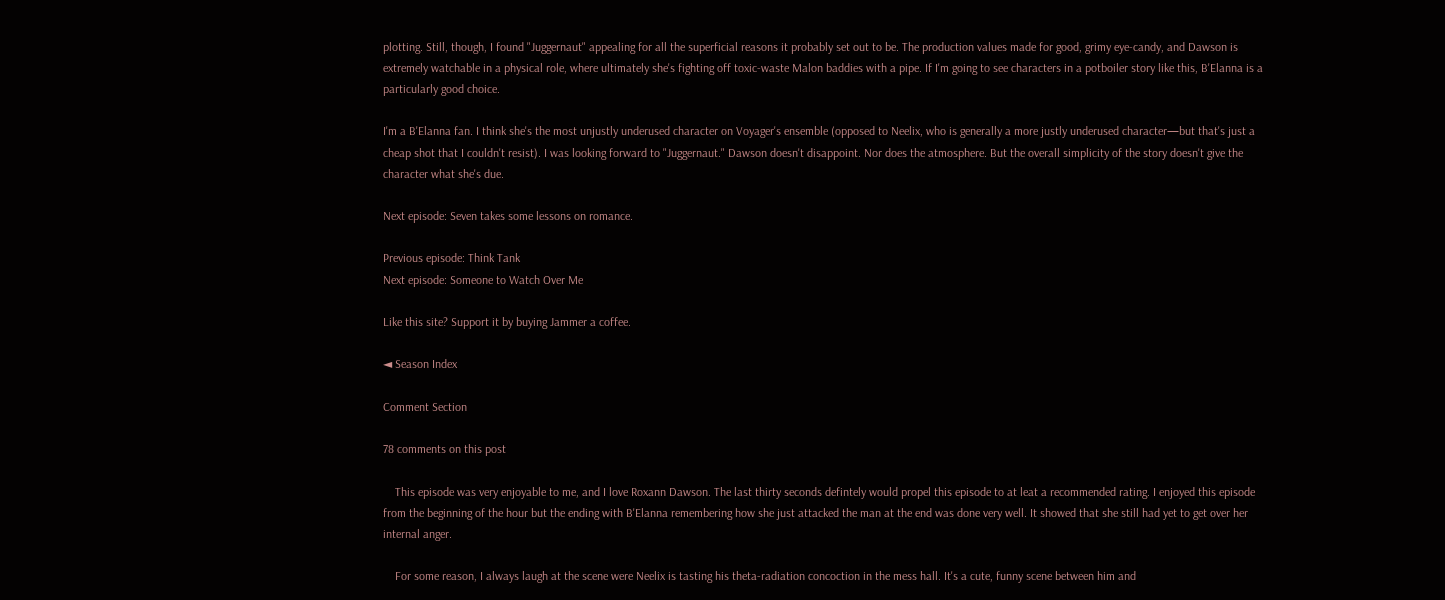plotting. Still, though, I found "Juggernaut" appealing for all the superficial reasons it probably set out to be. The production values made for good, grimy eye-candy, and Dawson is extremely watchable in a physical role, where ultimately she's fighting off toxic-waste Malon baddies with a pipe. If I'm going to see characters in a potboiler story like this, B'Elanna is a particularly good choice.

I'm a B'Elanna fan. I think she's the most unjustly underused character on Voyager's ensemble (opposed to Neelix, who is generally a more justly underused character—but that's just a cheap shot that I couldn't resist). I was looking forward to "Juggernaut." Dawson doesn't disappoint. Nor does the atmosphere. But the overall simplicity of the story doesn't give the character what she's due.

Next episode: Seven takes some lessons on romance.

Previous episode: Think Tank
Next episode: Someone to Watch Over Me

Like this site? Support it by buying Jammer a coffee.

◄ Season Index

Comment Section

78 comments on this post

    This episode was very enjoyable to me, and I love Roxann Dawson. The last thirty seconds defintely would propel this episode to at leat a recommended rating. I enjoyed this episode from the beginning of the hour but the ending with B'Elanna remembering how she just attacked the man at the end was done very well. It showed that she still had yet to get over her internal anger.

    For some reason, I always laugh at the scene were Neelix is tasting his theta-radiation concoction in the mess hall. It's a cute, funny scene between him and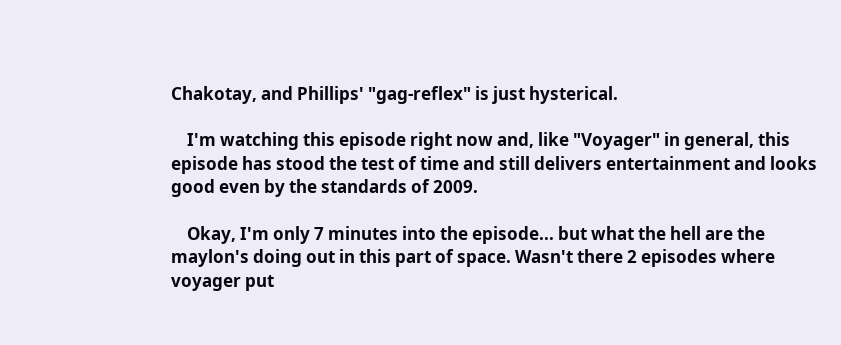Chakotay, and Phillips' "gag-reflex" is just hysterical.

    I'm watching this episode right now and, like "Voyager" in general, this episode has stood the test of time and still delivers entertainment and looks good even by the standards of 2009.

    Okay, I'm only 7 minutes into the episode... but what the hell are the maylon's doing out in this part of space. Wasn't there 2 episodes where voyager put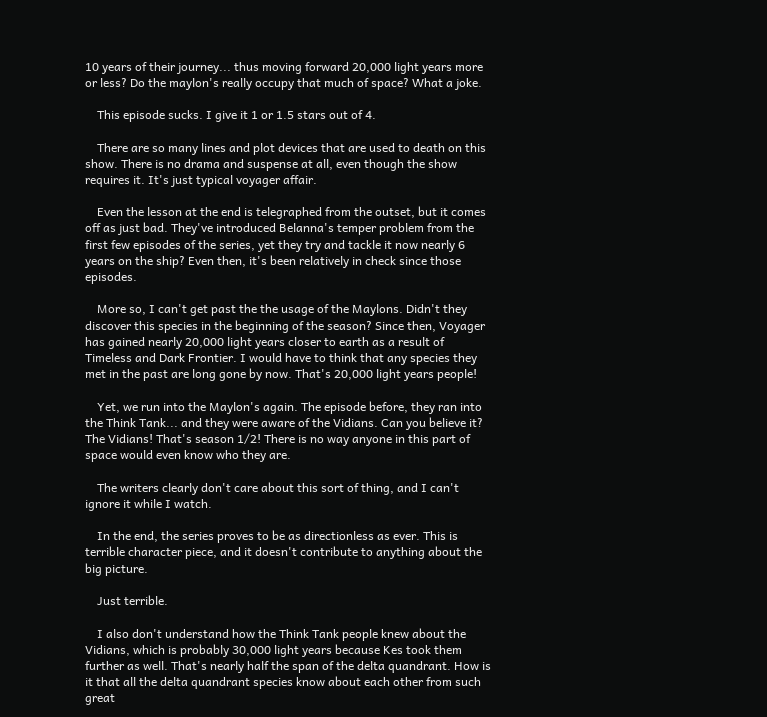10 years of their journey... thus moving forward 20,000 light years more or less? Do the maylon's really occupy that much of space? What a joke.

    This episode sucks. I give it 1 or 1.5 stars out of 4.

    There are so many lines and plot devices that are used to death on this show. There is no drama and suspense at all, even though the show requires it. It's just typical voyager affair.

    Even the lesson at the end is telegraphed from the outset, but it comes off as just bad. They've introduced Belanna's temper problem from the first few episodes of the series, yet they try and tackle it now nearly 6 years on the ship? Even then, it's been relatively in check since those episodes.

    More so, I can't get past the the usage of the Maylons. Didn't they discover this species in the beginning of the season? Since then, Voyager has gained nearly 20,000 light years closer to earth as a result of Timeless and Dark Frontier. I would have to think that any species they met in the past are long gone by now. That's 20,000 light years people!

    Yet, we run into the Maylon's again. The episode before, they ran into the Think Tank... and they were aware of the Vidians. Can you believe it? The Vidians! That's season 1/2! There is no way anyone in this part of space would even know who they are.

    The writers clearly don't care about this sort of thing, and I can't ignore it while I watch.

    In the end, the series proves to be as directionless as ever. This is terrible character piece, and it doesn't contribute to anything about the big picture.

    Just terrible.

    I also don't understand how the Think Tank people knew about the Vidians, which is probably 30,000 light years because Kes took them further as well. That's nearly half the span of the delta quandrant. How is it that all the delta quandrant species know about each other from such great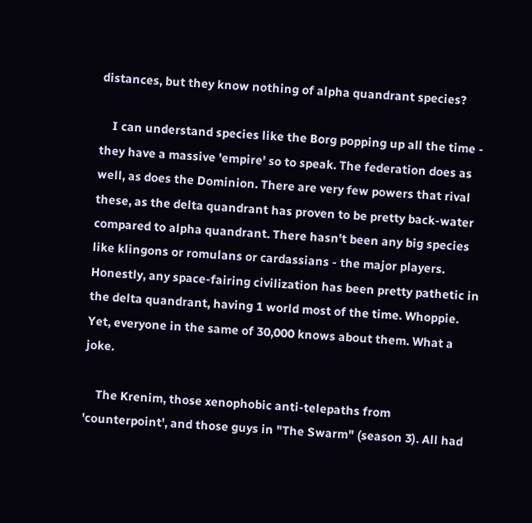distances, but they know nothing of alpha quandrant species?

    I can understand species like the Borg popping up all the time - they have a massive 'empire' so to speak. The federation does as well, as does the Dominion. There are very few powers that rival these, as the delta quandrant has proven to be pretty back-water compared to alpha quandrant. There hasn't been any big species like klingons or romulans or cardassians - the major players. Honestly, any space-fairing civilization has been pretty pathetic in the delta quandrant, having 1 world most of the time. Whoppie. Yet, everyone in the same of 30,000 knows about them. What a joke.

    The Krenim, those xenophobic anti-telepaths from 'counterpoint', and those guys in "The Swarm" (season 3). All had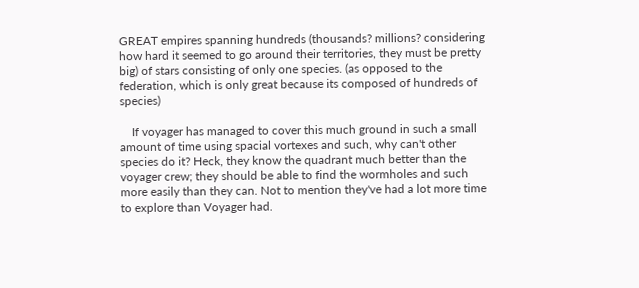GREAT empires spanning hundreds (thousands? millions? considering how hard it seemed to go around their territories, they must be pretty big) of stars consisting of only one species. (as opposed to the federation, which is only great because its composed of hundreds of species)

    If voyager has managed to cover this much ground in such a small amount of time using spacial vortexes and such, why can't other species do it? Heck, they know the quadrant much better than the voyager crew; they should be able to find the wormholes and such more easily than they can. Not to mention they've had a lot more time to explore than Voyager had.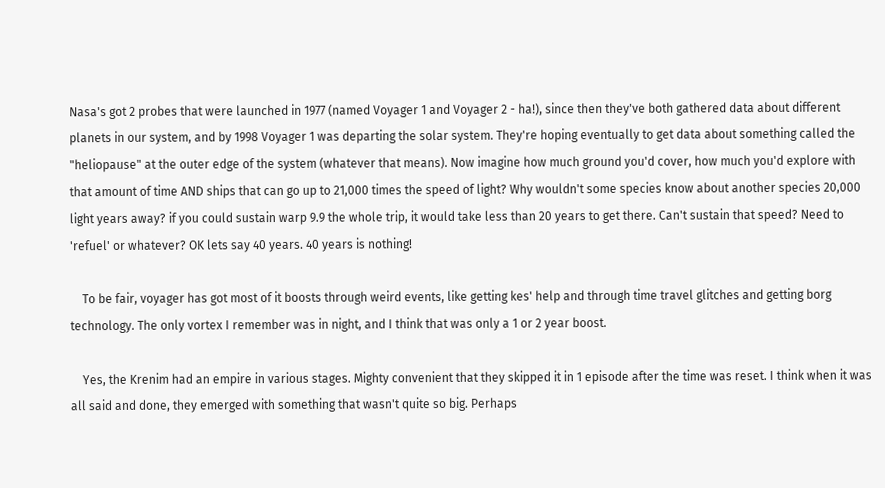Nasa's got 2 probes that were launched in 1977 (named Voyager 1 and Voyager 2 - ha!), since then they've both gathered data about different planets in our system, and by 1998 Voyager 1 was departing the solar system. They're hoping eventually to get data about something called the "heliopause" at the outer edge of the system (whatever that means). Now imagine how much ground you'd cover, how much you'd explore with that amount of time AND ships that can go up to 21,000 times the speed of light? Why wouldn't some species know about another species 20,000 light years away? if you could sustain warp 9.9 the whole trip, it would take less than 20 years to get there. Can't sustain that speed? Need to 'refuel' or whatever? OK lets say 40 years. 40 years is nothing!

    To be fair, voyager has got most of it boosts through weird events, like getting kes' help and through time travel glitches and getting borg technology. The only vortex I remember was in night, and I think that was only a 1 or 2 year boost.

    Yes, the Krenim had an empire in various stages. Mighty convenient that they skipped it in 1 episode after the time was reset. I think when it was all said and done, they emerged with something that wasn't quite so big. Perhaps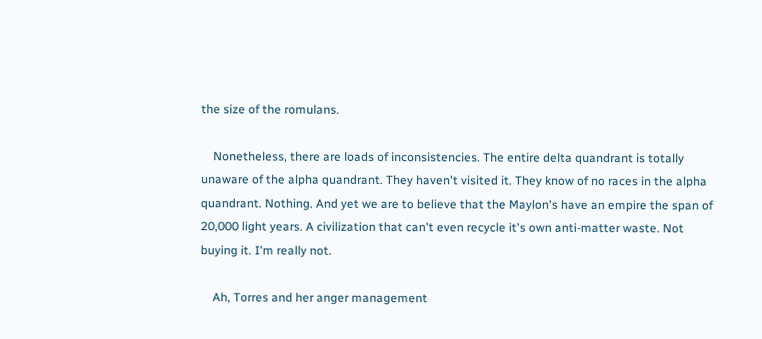the size of the romulans.

    Nonetheless, there are loads of inconsistencies. The entire delta quandrant is totally unaware of the alpha quandrant. They haven't visited it. They know of no races in the alpha quandrant. Nothing. And yet we are to believe that the Maylon's have an empire the span of 20,000 light years. A civilization that can't even recycle it's own anti-matter waste. Not buying it. I'm really not.

    Ah, Torres and her anger management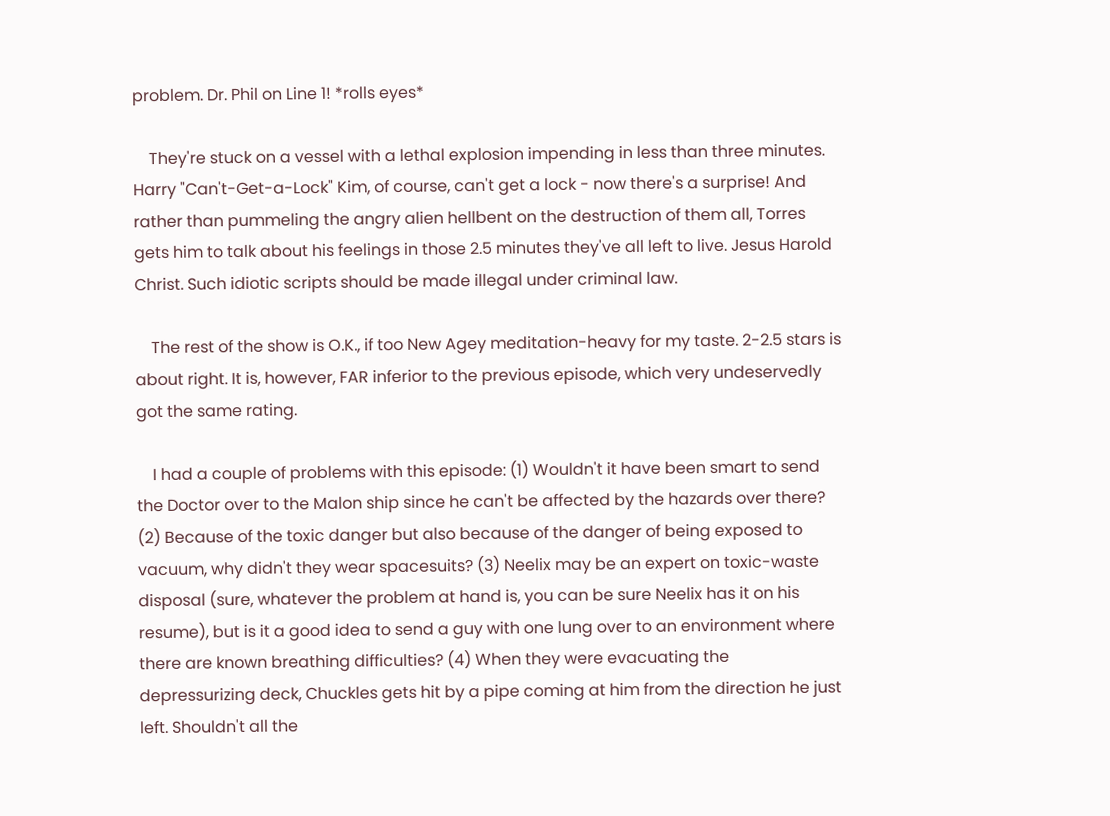problem. Dr. Phil on Line 1! *rolls eyes*

    They're stuck on a vessel with a lethal explosion impending in less than three minutes. Harry "Can't-Get-a-Lock" Kim, of course, can't get a lock - now there's a surprise! And rather than pummeling the angry alien hellbent on the destruction of them all, Torres gets him to talk about his feelings in those 2.5 minutes they've all left to live. Jesus Harold Christ. Such idiotic scripts should be made illegal under criminal law.

    The rest of the show is O.K., if too New Agey meditation-heavy for my taste. 2-2.5 stars is about right. It is, however, FAR inferior to the previous episode, which very undeservedly got the same rating.

    I had a couple of problems with this episode: (1) Wouldn't it have been smart to send the Doctor over to the Malon ship since he can't be affected by the hazards over there? (2) Because of the toxic danger but also because of the danger of being exposed to vacuum, why didn't they wear spacesuits? (3) Neelix may be an expert on toxic-waste disposal (sure, whatever the problem at hand is, you can be sure Neelix has it on his resume), but is it a good idea to send a guy with one lung over to an environment where there are known breathing difficulties? (4) When they were evacuating the depressurizing deck, Chuckles gets hit by a pipe coming at him from the direction he just left. Shouldn't all the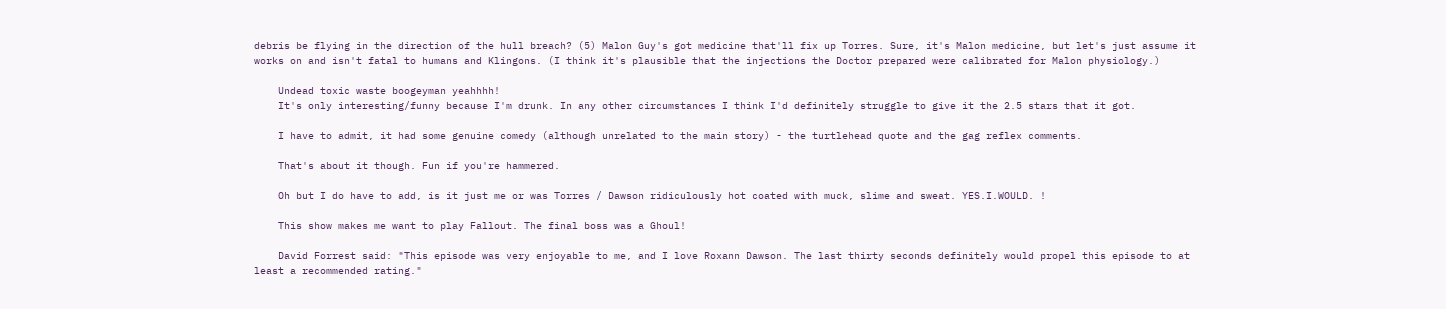debris be flying in the direction of the hull breach? (5) Malon Guy's got medicine that'll fix up Torres. Sure, it's Malon medicine, but let's just assume it works on and isn't fatal to humans and Klingons. (I think it's plausible that the injections the Doctor prepared were calibrated for Malon physiology.)

    Undead toxic waste boogeyman yeahhhh!
    It's only interesting/funny because I'm drunk. In any other circumstances I think I'd definitely struggle to give it the 2.5 stars that it got.

    I have to admit, it had some genuine comedy (although unrelated to the main story) - the turtlehead quote and the gag reflex comments.

    That's about it though. Fun if you're hammered.

    Oh but I do have to add, is it just me or was Torres / Dawson ridiculously hot coated with muck, slime and sweat. YES.I.WOULD. !

    This show makes me want to play Fallout. The final boss was a Ghoul!

    David Forrest said: "This episode was very enjoyable to me, and I love Roxann Dawson. The last thirty seconds definitely would propel this episode to at least a recommended rating."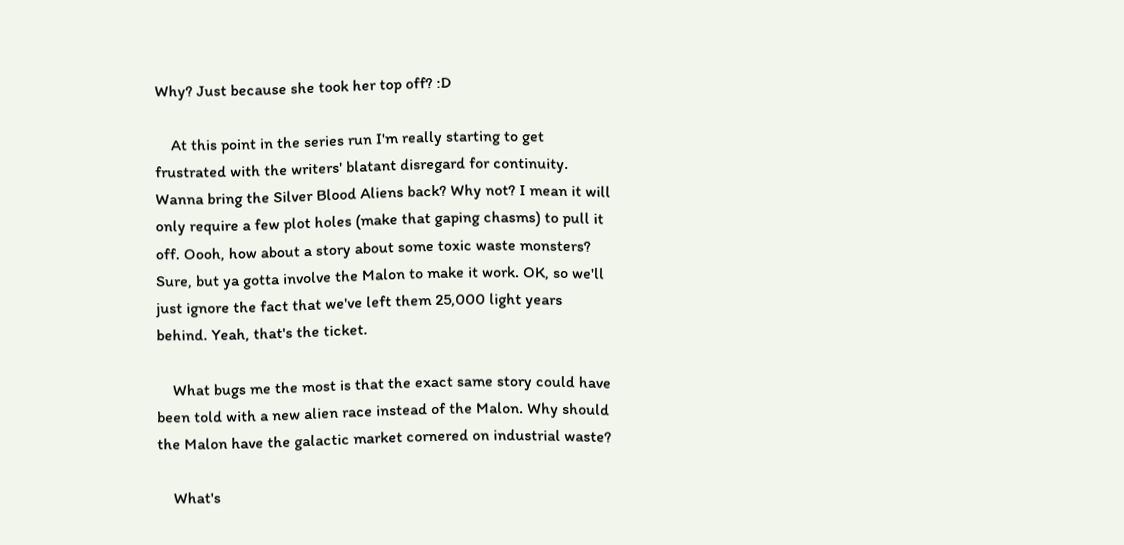Why? Just because she took her top off? :D

    At this point in the series run I'm really starting to get frustrated with the writers' blatant disregard for continuity. Wanna bring the Silver Blood Aliens back? Why not? I mean it will only require a few plot holes (make that gaping chasms) to pull it off. Oooh, how about a story about some toxic waste monsters? Sure, but ya gotta involve the Malon to make it work. OK, so we'll just ignore the fact that we've left them 25,000 light years behind. Yeah, that's the ticket.

    What bugs me the most is that the exact same story could have been told with a new alien race instead of the Malon. Why should the Malon have the galactic market cornered on industrial waste?

    What's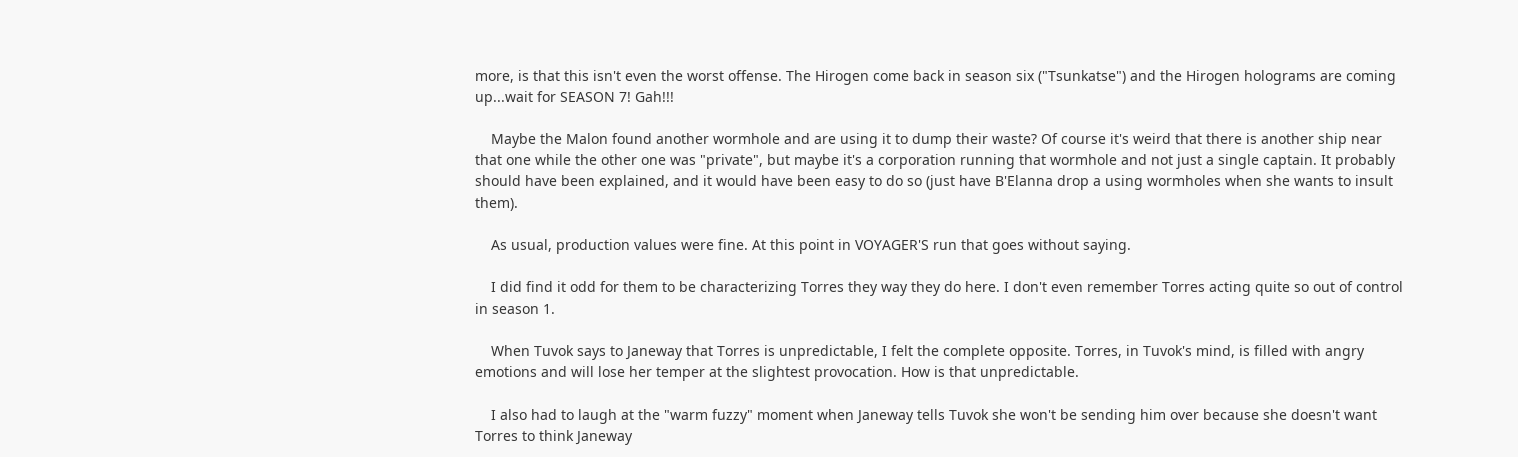more, is that this isn't even the worst offense. The Hirogen come back in season six ("Tsunkatse") and the Hirogen holograms are coming up...wait for SEASON 7! Gah!!!

    Maybe the Malon found another wormhole and are using it to dump their waste? Of course it's weird that there is another ship near that one while the other one was "private", but maybe it's a corporation running that wormhole and not just a single captain. It probably should have been explained, and it would have been easy to do so (just have B'Elanna drop a using wormholes when she wants to insult them).

    As usual, production values were fine. At this point in VOYAGER'S run that goes without saying.

    I did find it odd for them to be characterizing Torres they way they do here. I don't even remember Torres acting quite so out of control in season 1.

    When Tuvok says to Janeway that Torres is unpredictable, I felt the complete opposite. Torres, in Tuvok's mind, is filled with angry emotions and will lose her temper at the slightest provocation. How is that unpredictable.

    I also had to laugh at the "warm fuzzy" moment when Janeway tells Tuvok she won't be sending him over because she doesn't want Torres to think Janeway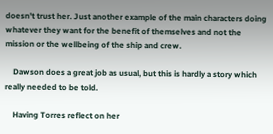doesn't trust her. Just another example of the main characters doing whatever they want for the benefit of themselves and not the mission or the wellbeing of the ship and crew.

    Dawson does a great job as usual, but this is hardly a story which really needed to be told.

    Having Torres reflect on her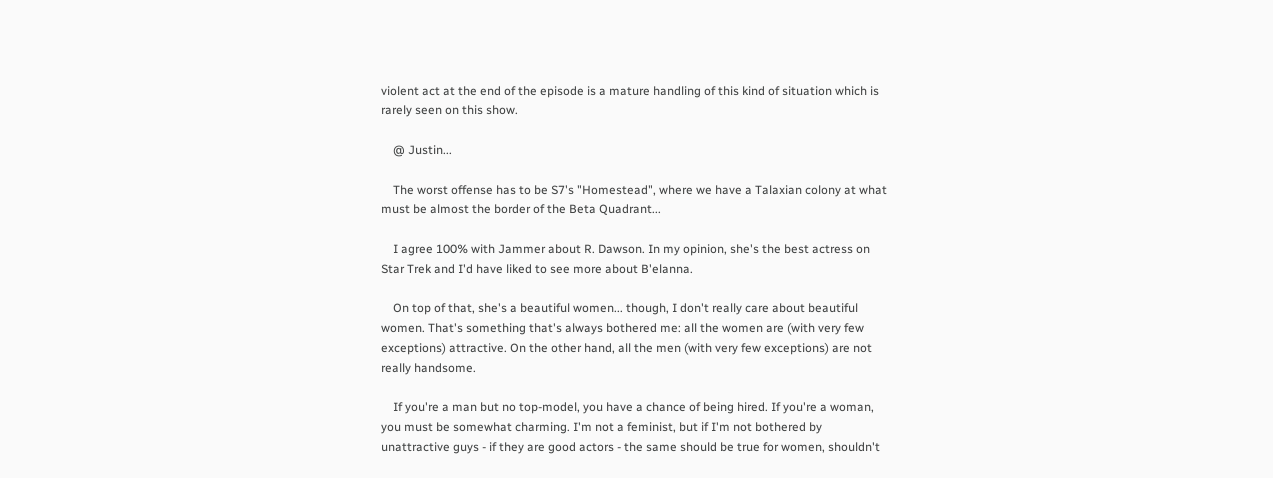violent act at the end of the episode is a mature handling of this kind of situation which is rarely seen on this show.

    @ Justin...

    The worst offense has to be S7's "Homestead", where we have a Talaxian colony at what must be almost the border of the Beta Quadrant...

    I agree 100% with Jammer about R. Dawson. In my opinion, she's the best actress on Star Trek and I'd have liked to see more about B'elanna.

    On top of that, she's a beautiful women... though, I don't really care about beautiful women. That's something that's always bothered me: all the women are (with very few exceptions) attractive. On the other hand, all the men (with very few exceptions) are not really handsome.

    If you're a man but no top-model, you have a chance of being hired. If you're a woman, you must be somewhat charming. I'm not a feminist, but if I'm not bothered by unattractive guys - if they are good actors - the same should be true for women, shouldn't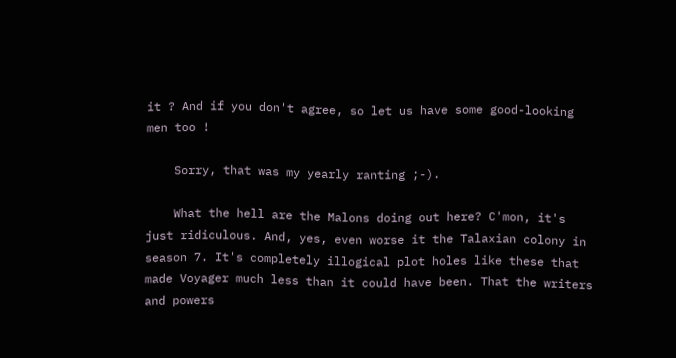it ? And if you don't agree, so let us have some good-looking men too !

    Sorry, that was my yearly ranting ;-).

    What the hell are the Malons doing out here? C'mon, it's just ridiculous. And, yes, even worse it the Talaxian colony in season 7. It's completely illogical plot holes like these that made Voyager much less than it could have been. That the writers and powers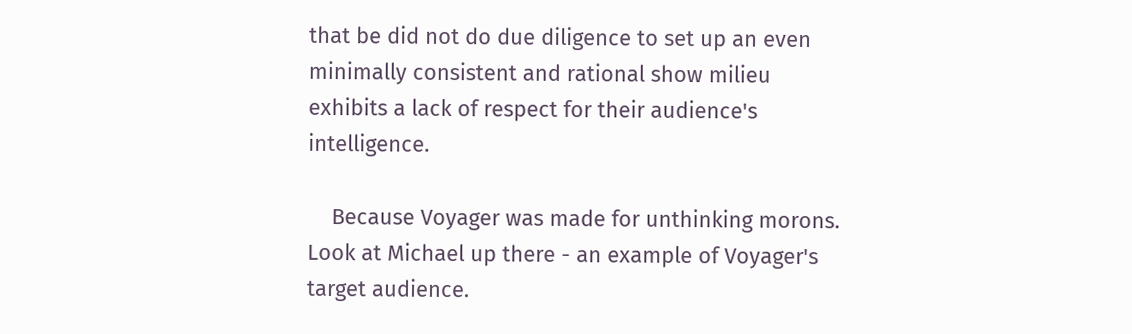that be did not do due diligence to set up an even minimally consistent and rational show milieu exhibits a lack of respect for their audience's intelligence.

    Because Voyager was made for unthinking morons. Look at Michael up there - an example of Voyager's target audience.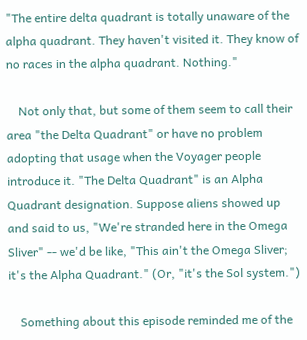"The entire delta quadrant is totally unaware of the alpha quadrant. They haven't visited it. They know of no races in the alpha quadrant. Nothing."

    Not only that, but some of them seem to call their area "the Delta Quadrant" or have no problem adopting that usage when the Voyager people introduce it. "The Delta Quadrant" is an Alpha Quadrant designation. Suppose aliens showed up and said to us, "We're stranded here in the Omega Sliver" -- we'd be like, "This ain't the Omega Sliver; it's the Alpha Quadrant." (Or, "it's the Sol system.")

    Something about this episode reminded me of the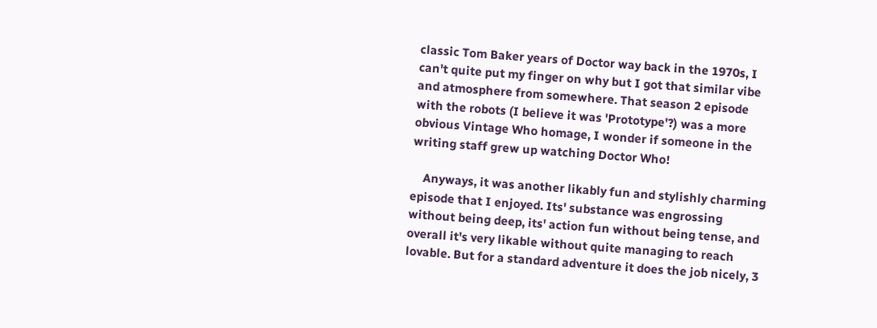classic Tom Baker years of Doctor way back in the 1970s, I can't quite put my finger on why but I got that similar vibe and atmosphere from somewhere. That season 2 episode with the robots (I believe it was 'Prototype'?) was a more obvious Vintage Who homage, I wonder if someone in the writing staff grew up watching Doctor Who!

    Anyways, it was another likably fun and stylishly charming episode that I enjoyed. Its' substance was engrossing without being deep, its' action fun without being tense, and overall it's very likable without quite managing to reach lovable. But for a standard adventure it does the job nicely, 3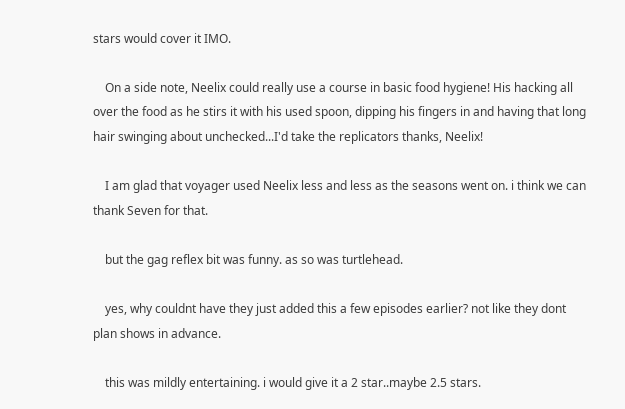stars would cover it IMO.

    On a side note, Neelix could really use a course in basic food hygiene! His hacking all over the food as he stirs it with his used spoon, dipping his fingers in and having that long hair swinging about unchecked...I'd take the replicators thanks, Neelix!

    I am glad that voyager used Neelix less and less as the seasons went on. i think we can thank Seven for that.

    but the gag reflex bit was funny. as so was turtlehead.

    yes, why couldnt have they just added this a few episodes earlier? not like they dont plan shows in advance.

    this was mildly entertaining. i would give it a 2 star..maybe 2.5 stars.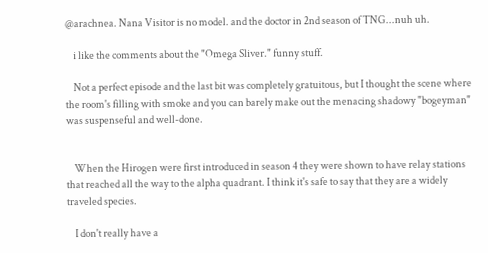@arachnea. Nana Visitor is no model. and the doctor in 2nd season of TNG...nuh uh.

    i like the comments about the "Omega Sliver." funny stuff.

    Not a perfect episode and the last bit was completely gratuitous, but I thought the scene where the room's filling with smoke and you can barely make out the menacing shadowy "bogeyman" was suspenseful and well-done.


    When the Hirogen were first introduced in season 4 they were shown to have relay stations that reached all the way to the alpha quadrant. I think it's safe to say that they are a widely traveled species.

    I don't really have a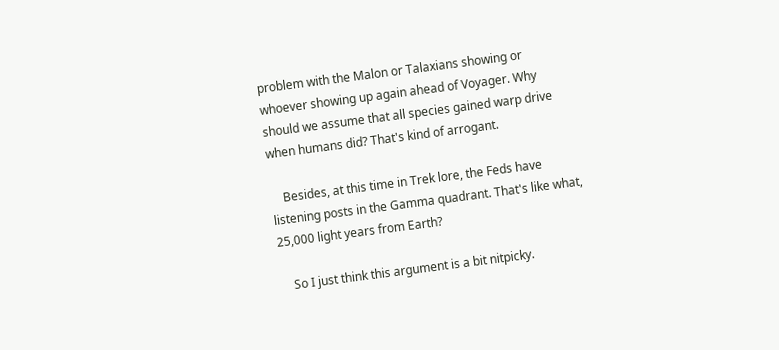problem with the Malon or Talaxians showing or whoever showing up again ahead of Voyager. Why should we assume that all species gained warp drive when humans did? That's kind of arrogant.

    Besides, at this time in Trek lore, the Feds have listening posts in the Gamma quadrant. That's like what, 25,000 light years from Earth?

    So I just think this argument is a bit nitpicky.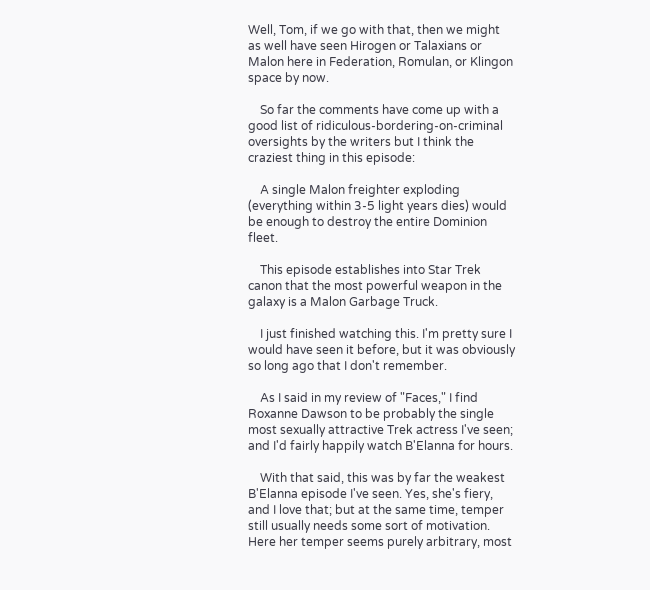Well, Tom, if we go with that, then we might as well have seen Hirogen or Talaxians or Malon here in Federation, Romulan, or Klingon space by now.

    So far the comments have come up with a good list of ridiculous-bordering-on-criminal oversights by the writers but I think the craziest thing in this episode:

    A single Malon freighter exploding (everything within 3-5 light years dies) would be enough to destroy the entire Dominion fleet.

    This episode establishes into Star Trek canon that the most powerful weapon in the galaxy is a Malon Garbage Truck.

    I just finished watching this. I'm pretty sure I would have seen it before, but it was obviously so long ago that I don't remember.

    As I said in my review of "Faces," I find Roxanne Dawson to be probably the single most sexually attractive Trek actress I've seen; and I'd fairly happily watch B'Elanna for hours.

    With that said, this was by far the weakest B'Elanna episode I've seen. Yes, she's fiery, and I love that; but at the same time, temper still usually needs some sort of motivation. Here her temper seems purely arbitrary, most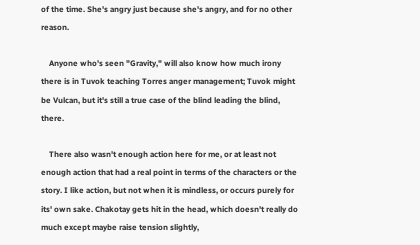of the time. She's angry just because she's angry, and for no other reason.

    Anyone who's seen "Gravity," will also know how much irony there is in Tuvok teaching Torres anger management; Tuvok might be Vulcan, but it's still a true case of the blind leading the blind, there.

    There also wasn't enough action here for me, or at least not enough action that had a real point in terms of the characters or the story. I like action, but not when it is mindless, or occurs purely for its' own sake. Chakotay gets hit in the head, which doesn't really do much except maybe raise tension slightly,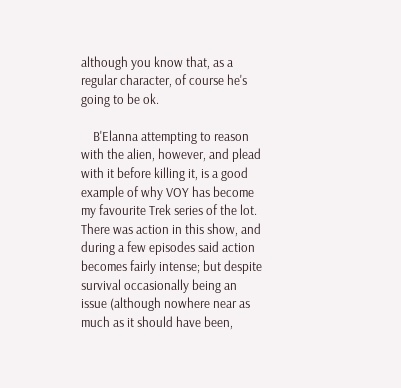although you know that, as a regular character, of course he's going to be ok.

    B'Elanna attempting to reason with the alien, however, and plead with it before killing it, is a good example of why VOY has become my favourite Trek series of the lot. There was action in this show, and during a few episodes said action becomes fairly intense; but despite survival occasionally being an issue (although nowhere near as much as it should have been,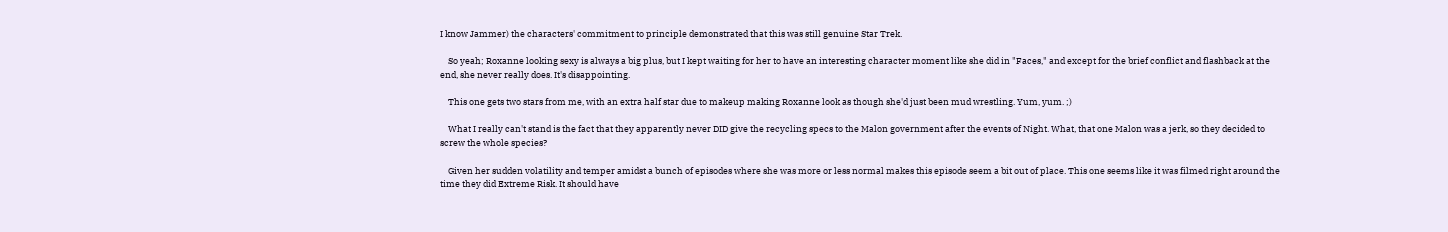I know Jammer) the characters' commitment to principle demonstrated that this was still genuine Star Trek.

    So yeah; Roxanne looking sexy is always a big plus, but I kept waiting for her to have an interesting character moment like she did in "Faces," and except for the brief conflict and flashback at the end, she never really does. It's disappointing.

    This one gets two stars from me, with an extra half star due to makeup making Roxanne look as though she'd just been mud wrestling. Yum, yum. ;)

    What I really can't stand is the fact that they apparently never DID give the recycling specs to the Malon government after the events of Night. What, that one Malon was a jerk, so they decided to screw the whole species?

    Given her sudden volatility and temper amidst a bunch of episodes where she was more or less normal makes this episode seem a bit out of place. This one seems like it was filmed right around the time they did Extreme Risk. It should have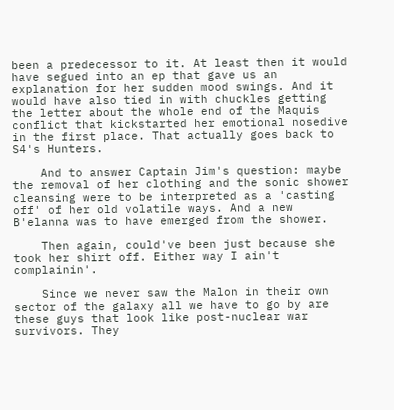been a predecessor to it. At least then it would have segued into an ep that gave us an explanation for her sudden mood swings. And it would have also tied in with chuckles getting the letter about the whole end of the Maquis conflict that kickstarted her emotional nosedive in the first place. That actually goes back to S4's Hunters.

    And to answer Captain Jim's question: maybe the removal of her clothing and the sonic shower cleansing were to be interpreted as a 'casting off' of her old volatile ways. And a new B'elanna was to have emerged from the shower.

    Then again, could've been just because she took her shirt off. Either way I ain't complainin'.

    Since we never saw the Malon in their own sector of the galaxy all we have to go by are these guys that look like post-nuclear war survivors. They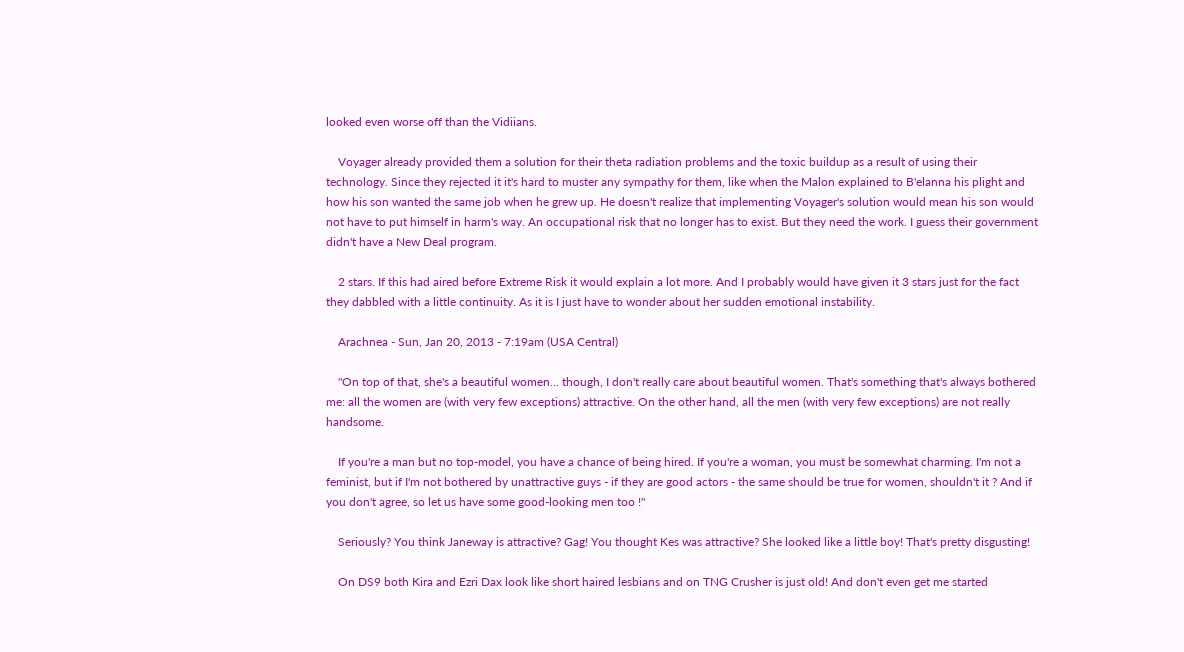looked even worse off than the Vidiians.

    Voyager already provided them a solution for their theta radiation problems and the toxic buildup as a result of using their technology. Since they rejected it it's hard to muster any sympathy for them, like when the Malon explained to B'elanna his plight and how his son wanted the same job when he grew up. He doesn't realize that implementing Voyager's solution would mean his son would not have to put himself in harm's way. An occupational risk that no longer has to exist. But they need the work. I guess their government didn't have a New Deal program.

    2 stars. If this had aired before Extreme Risk it would explain a lot more. And I probably would have given it 3 stars just for the fact they dabbled with a little continuity. As it is I just have to wonder about her sudden emotional instability.

    Arachnea - Sun, Jan 20, 2013 - 7:19am (USA Central)

    "On top of that, she's a beautiful women... though, I don't really care about beautiful women. That's something that's always bothered me: all the women are (with very few exceptions) attractive. On the other hand, all the men (with very few exceptions) are not really handsome.

    If you're a man but no top-model, you have a chance of being hired. If you're a woman, you must be somewhat charming. I'm not a feminist, but if I'm not bothered by unattractive guys - if they are good actors - the same should be true for women, shouldn't it ? And if you don't agree, so let us have some good-looking men too !"

    Seriously? You think Janeway is attractive? Gag! You thought Kes was attractive? She looked like a little boy! That's pretty disgusting!

    On DS9 both Kira and Ezri Dax look like short haired lesbians and on TNG Crusher is just old! And don't even get me started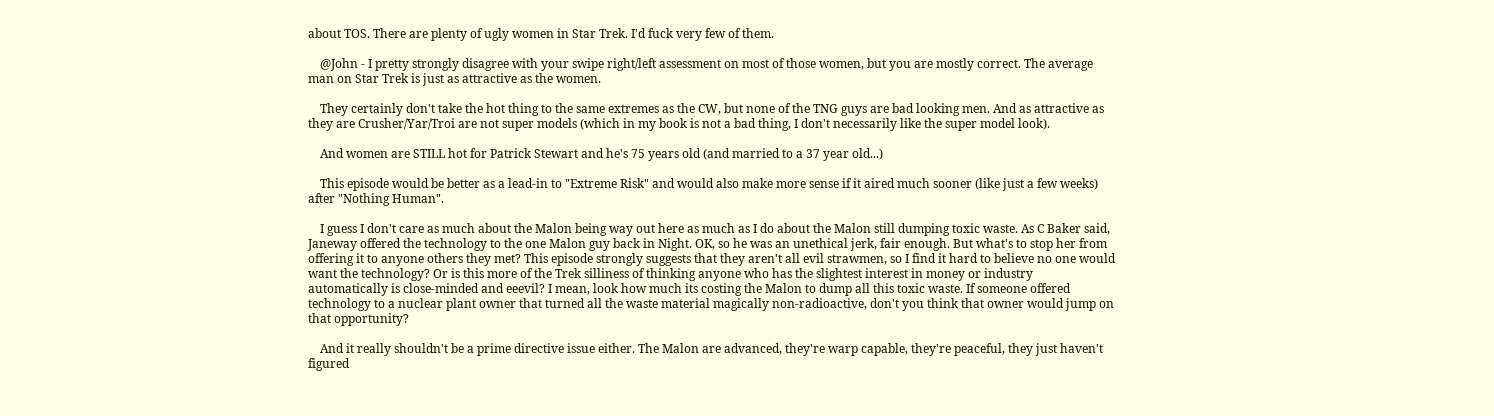about TOS. There are plenty of ugly women in Star Trek. I'd fuck very few of them.

    @John - I pretty strongly disagree with your swipe right/left assessment on most of those women, but you are mostly correct. The average man on Star Trek is just as attractive as the women.

    They certainly don't take the hot thing to the same extremes as the CW, but none of the TNG guys are bad looking men. And as attractive as they are Crusher/Yar/Troi are not super models (which in my book is not a bad thing, I don't necessarily like the super model look).

    And women are STILL hot for Patrick Stewart and he's 75 years old (and married to a 37 year old...)

    This episode would be better as a lead-in to "Extreme Risk" and would also make more sense if it aired much sooner (like just a few weeks) after "Nothing Human".

    I guess I don't care as much about the Malon being way out here as much as I do about the Malon still dumping toxic waste. As C Baker said, Janeway offered the technology to the one Malon guy back in Night. OK, so he was an unethical jerk, fair enough. But what's to stop her from offering it to anyone others they met? This episode strongly suggests that they aren't all evil strawmen, so I find it hard to believe no one would want the technology? Or is this more of the Trek silliness of thinking anyone who has the slightest interest in money or industry automatically is close-minded and eeevil? I mean, look how much its costing the Malon to dump all this toxic waste. If someone offered technology to a nuclear plant owner that turned all the waste material magically non-radioactive, don't you think that owner would jump on that opportunity?

    And it really shouldn't be a prime directive issue either. The Malon are advanced, they're warp capable, they're peaceful, they just haven't figured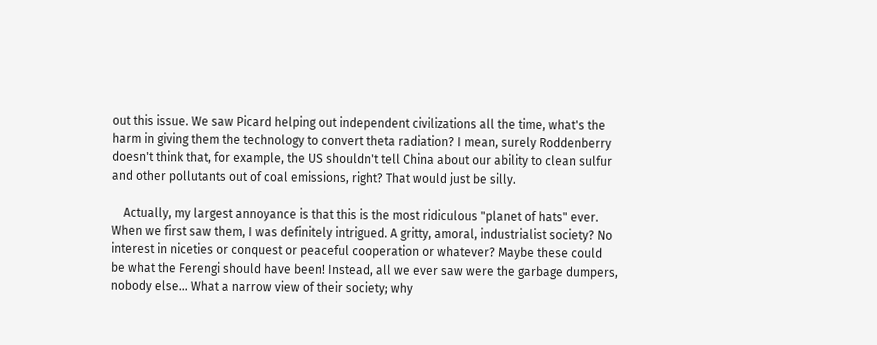out this issue. We saw Picard helping out independent civilizations all the time, what's the harm in giving them the technology to convert theta radiation? I mean, surely Roddenberry doesn't think that, for example, the US shouldn't tell China about our ability to clean sulfur and other pollutants out of coal emissions, right? That would just be silly.

    Actually, my largest annoyance is that this is the most ridiculous "planet of hats" ever. When we first saw them, I was definitely intrigued. A gritty, amoral, industrialist society? No interest in niceties or conquest or peaceful cooperation or whatever? Maybe these could be what the Ferengi should have been! Instead, all we ever saw were the garbage dumpers, nobody else... What a narrow view of their society; why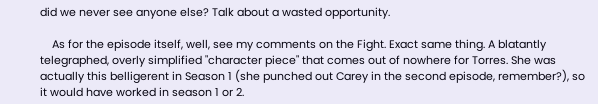did we never see anyone else? Talk about a wasted opportunity.

    As for the episode itself, well, see my comments on the Fight. Exact same thing. A blatantly telegraphed, overly simplified "character piece" that comes out of nowhere for Torres. She was actually this belligerent in Season 1 (she punched out Carey in the second episode, remember?), so it would have worked in season 1 or 2.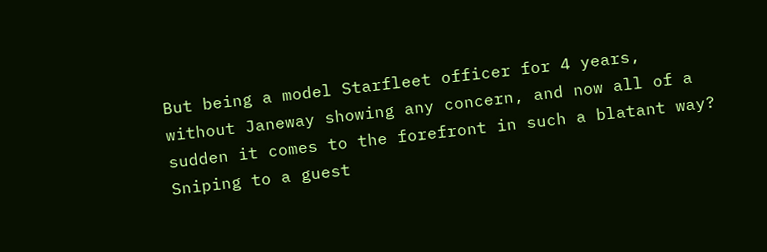But being a model Starfleet officer for 4 years, without Janeway showing any concern, and now all of a sudden it comes to the forefront in such a blatant way? Sniping to a guest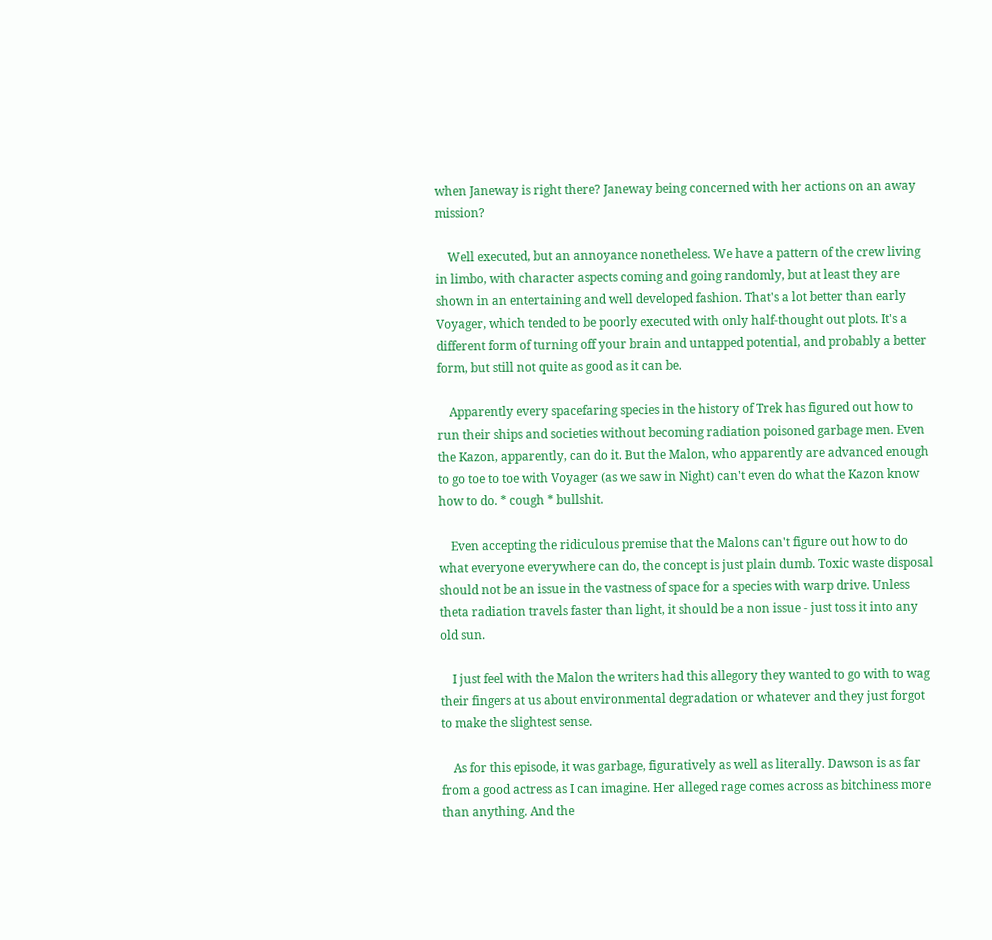when Janeway is right there? Janeway being concerned with her actions on an away mission?

    Well executed, but an annoyance nonetheless. We have a pattern of the crew living in limbo, with character aspects coming and going randomly, but at least they are shown in an entertaining and well developed fashion. That's a lot better than early Voyager, which tended to be poorly executed with only half-thought out plots. It's a different form of turning off your brain and untapped potential, and probably a better form, but still not quite as good as it can be.

    Apparently every spacefaring species in the history of Trek has figured out how to run their ships and societies without becoming radiation poisoned garbage men. Even the Kazon, apparently, can do it. But the Malon, who apparently are advanced enough to go toe to toe with Voyager (as we saw in Night) can't even do what the Kazon know how to do. * cough * bullshit.

    Even accepting the ridiculous premise that the Malons can't figure out how to do what everyone everywhere can do, the concept is just plain dumb. Toxic waste disposal should not be an issue in the vastness of space for a species with warp drive. Unless theta radiation travels faster than light, it should be a non issue - just toss it into any old sun.

    I just feel with the Malon the writers had this allegory they wanted to go with to wag their fingers at us about environmental degradation or whatever and they just forgot to make the slightest sense.

    As for this episode, it was garbage, figuratively as well as literally. Dawson is as far from a good actress as I can imagine. Her alleged rage comes across as bitchiness more than anything. And the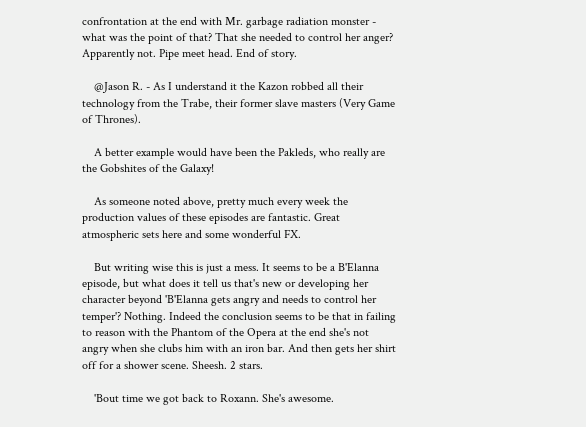confrontation at the end with Mr. garbage radiation monster - what was the point of that? That she needed to control her anger? Apparently not. Pipe meet head. End of story.

    @Jason R. - As I understand it the Kazon robbed all their technology from the Trabe, their former slave masters (Very Game of Thrones).

    A better example would have been the Pakleds, who really are the Gobshites of the Galaxy!

    As someone noted above, pretty much every week the production values of these episodes are fantastic. Great atmospheric sets here and some wonderful FX.

    But writing wise this is just a mess. It seems to be a B'Elanna episode, but what does it tell us that's new or developing her character beyond 'B'Elanna gets angry and needs to control her temper'? Nothing. Indeed the conclusion seems to be that in failing to reason with the Phantom of the Opera at the end she's not angry when she clubs him with an iron bar. And then gets her shirt off for a shower scene. Sheesh. 2 stars.

    'Bout time we got back to Roxann. She's awesome.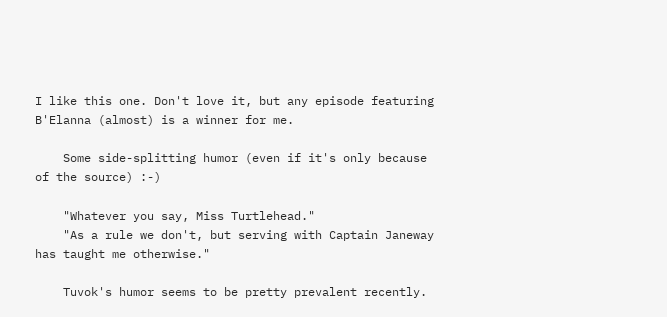I like this one. Don't love it, but any episode featuring B'Elanna (almost) is a winner for me.

    Some side-splitting humor (even if it's only because of the source) :-)

    "Whatever you say, Miss Turtlehead."
    "As a rule we don't, but serving with Captain Janeway has taught me otherwise."

    Tuvok's humor seems to be pretty prevalent recently.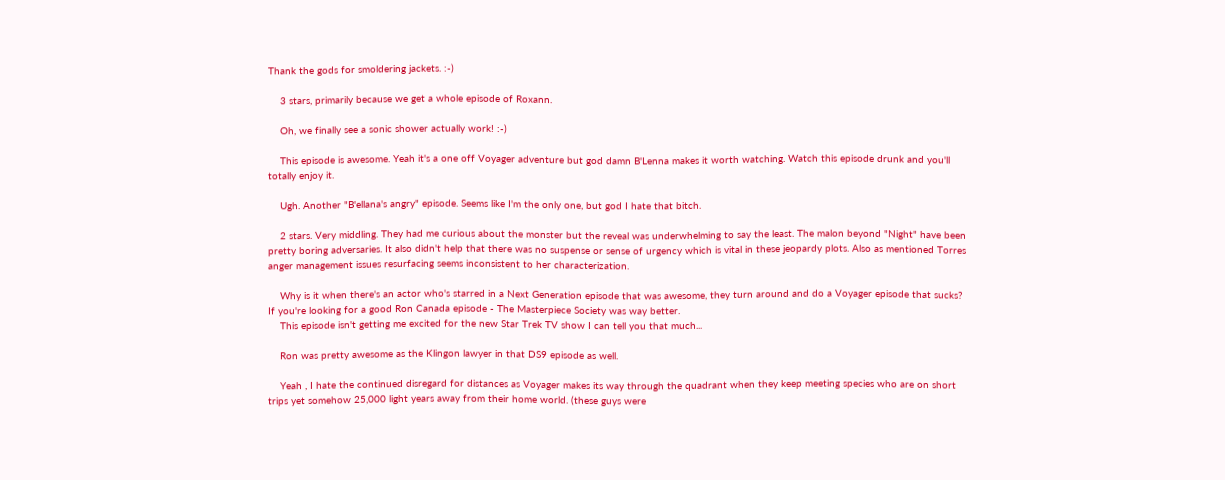Thank the gods for smoldering jackets. :-)

    3 stars, primarily because we get a whole episode of Roxann.

    Oh, we finally see a sonic shower actually work! :-)

    This episode is awesome. Yeah it's a one off Voyager adventure but god damn B'Lenna makes it worth watching. Watch this episode drunk and you'll totally enjoy it.

    Ugh. Another "B'ellana's angry" episode. Seems like I'm the only one, but god I hate that bitch.

    2 stars. Very middling. They had me curious about the monster but the reveal was underwhelming to say the least. The malon beyond "Night" have been pretty boring adversaries. It also didn't help that there was no suspense or sense of urgency which is vital in these jeopardy plots. Also as mentioned Torres anger management issues resurfacing seems inconsistent to her characterization.

    Why is it when there's an actor who's starred in a Next Generation episode that was awesome, they turn around and do a Voyager episode that sucks? If you're looking for a good Ron Canada episode - The Masterpiece Society was way better.
    This episode isn't getting me excited for the new Star Trek TV show I can tell you that much...

    Ron was pretty awesome as the Klingon lawyer in that DS9 episode as well.

    Yeah , I hate the continued disregard for distances as Voyager makes its way through the quadrant when they keep meeting species who are on short trips yet somehow 25,000 light years away from their home world. (these guys were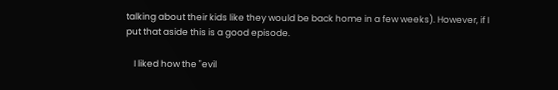talking about their kids like they would be back home in a few weeks). However, if I put that aside this is a good episode.

    I liked how the "evil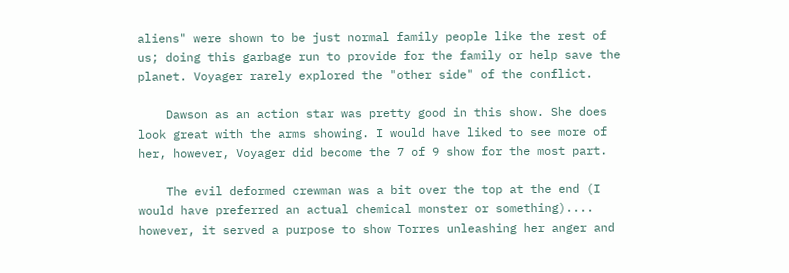aliens" were shown to be just normal family people like the rest of us; doing this garbage run to provide for the family or help save the planet. Voyager rarely explored the "other side" of the conflict.

    Dawson as an action star was pretty good in this show. She does look great with the arms showing. I would have liked to see more of her, however, Voyager did become the 7 of 9 show for the most part.

    The evil deformed crewman was a bit over the top at the end (I would have preferred an actual chemical monster or something).... however, it served a purpose to show Torres unleashing her anger and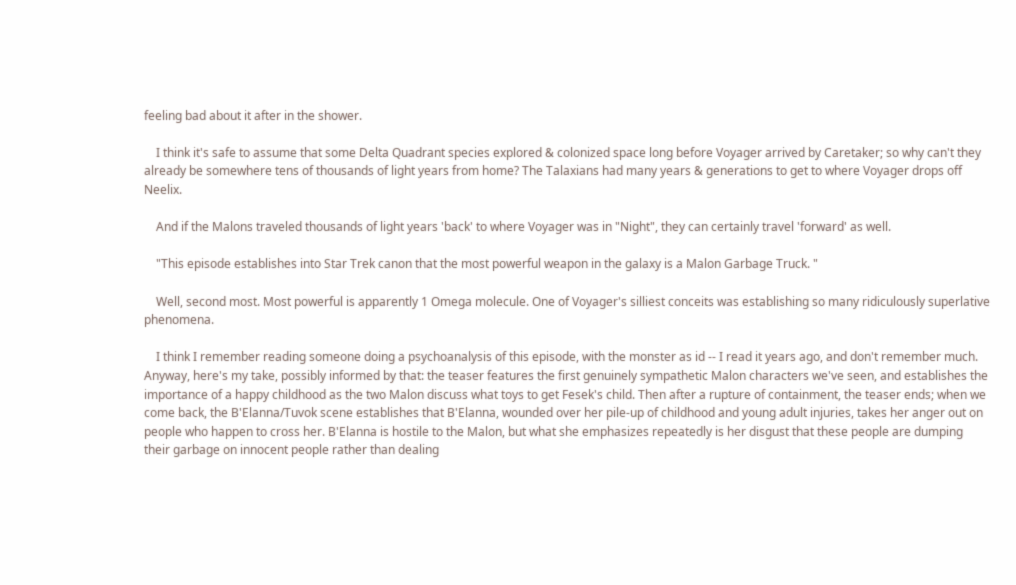feeling bad about it after in the shower.

    I think it's safe to assume that some Delta Quadrant species explored & colonized space long before Voyager arrived by Caretaker; so why can't they already be somewhere tens of thousands of light years from home? The Talaxians had many years & generations to get to where Voyager drops off Neelix.

    And if the Malons traveled thousands of light years 'back' to where Voyager was in "Night", they can certainly travel 'forward' as well.

    "This episode establishes into Star Trek canon that the most powerful weapon in the galaxy is a Malon Garbage Truck. "

    Well, second most. Most powerful is apparently 1 Omega molecule. One of Voyager's silliest conceits was establishing so many ridiculously superlative phenomena.

    I think I remember reading someone doing a psychoanalysis of this episode, with the monster as id -- I read it years ago, and don't remember much. Anyway, here's my take, possibly informed by that: the teaser features the first genuinely sympathetic Malon characters we've seen, and establishes the importance of a happy childhood as the two Malon discuss what toys to get Fesek's child. Then after a rupture of containment, the teaser ends; when we come back, the B'Elanna/Tuvok scene establishes that B'Elanna, wounded over her pile-up of childhood and young adult injuries, takes her anger out on people who happen to cross her. B'Elanna is hostile to the Malon, but what she emphasizes repeatedly is her disgust that these people are dumping their garbage on innocent people rather than dealing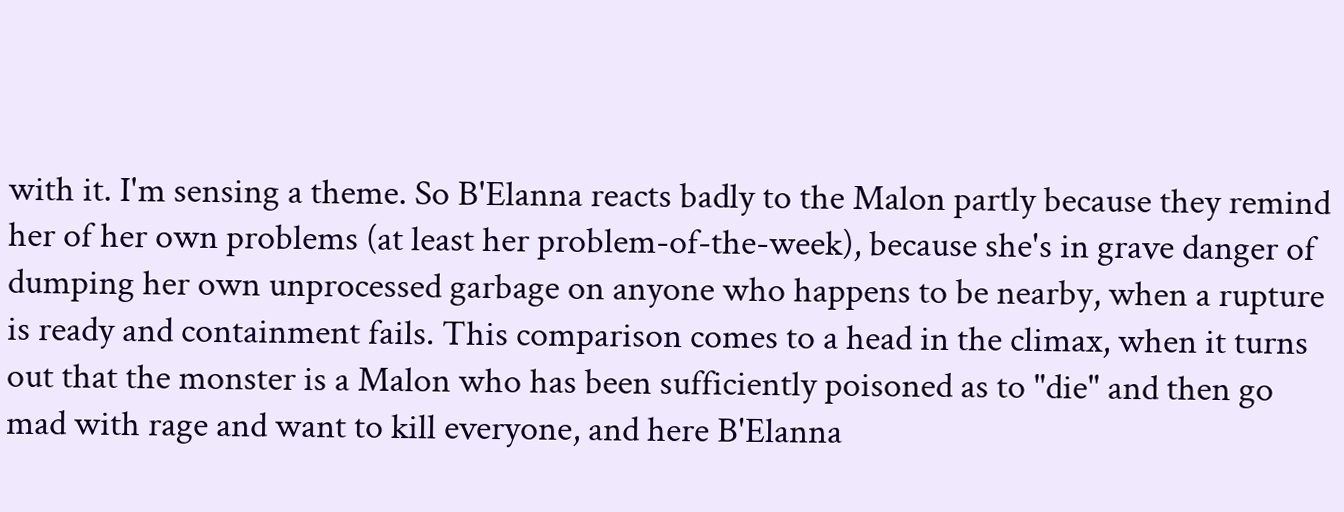with it. I'm sensing a theme. So B'Elanna reacts badly to the Malon partly because they remind her of her own problems (at least her problem-of-the-week), because she's in grave danger of dumping her own unprocessed garbage on anyone who happens to be nearby, when a rupture is ready and containment fails. This comparison comes to a head in the climax, when it turns out that the monster is a Malon who has been sufficiently poisoned as to "die" and then go mad with rage and want to kill everyone, and here B'Elanna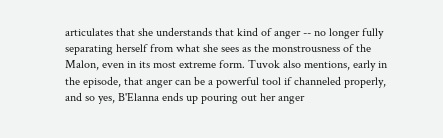articulates that she understands that kind of anger -- no longer fully separating herself from what she sees as the monstrousness of the Malon, even in its most extreme form. Tuvok also mentions, early in the episode, that anger can be a powerful tool if channeled properly, and so yes, B'Elanna ends up pouring out her anger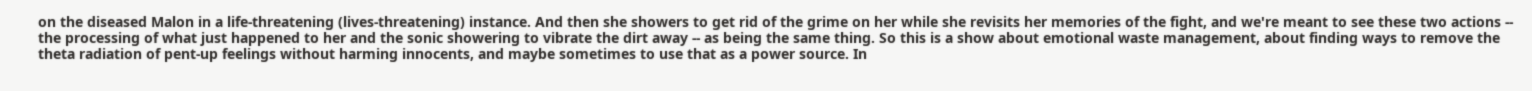on the diseased Malon in a life-threatening (lives-threatening) instance. And then she showers to get rid of the grime on her while she revisits her memories of the fight, and we're meant to see these two actions -- the processing of what just happened to her and the sonic showering to vibrate the dirt away -- as being the same thing. So this is a show about emotional waste management, about finding ways to remove the theta radiation of pent-up feelings without harming innocents, and maybe sometimes to use that as a power source. In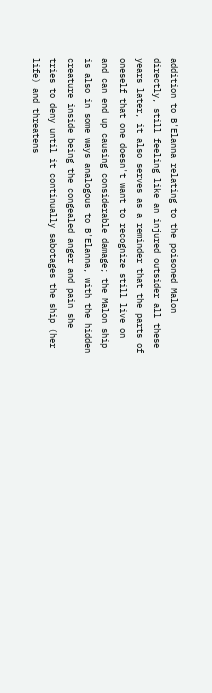addition to B'Elanna relating to the poisoned Malon directly, still feeling like an injured outsider all these years later, it also serves as a reminder that the parts of oneself that one doesn't want to recognize still live on and can end up causing considerable damage; the Malon ship is also in some ways analogous to B'Elanna, with the hidden creature inside being the congealed anger and pain she tries to deny until it continually sabotages the ship (her life) and threatens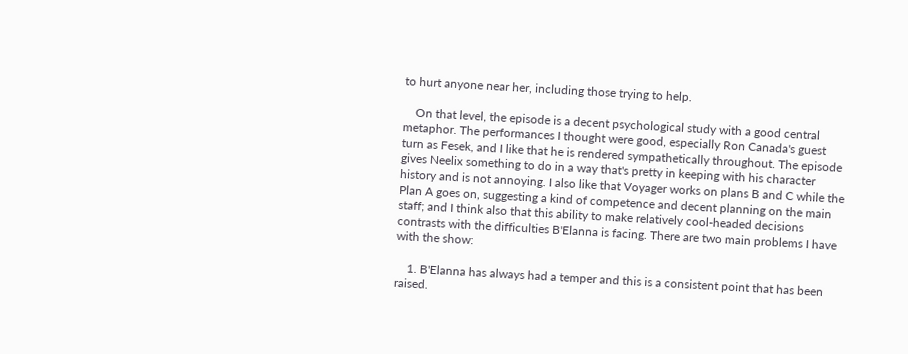to hurt anyone near her, including those trying to help.

    On that level, the episode is a decent psychological study with a good central metaphor. The performances I thought were good, especially Ron Canada's guest turn as Fesek, and I like that he is rendered sympathetically throughout. The episode gives Neelix something to do in a way that's pretty in keeping with his character history and is not annoying. I also like that Voyager works on plans B and C while the Plan A goes on, suggesting a kind of competence and decent planning on the main staff; and I think also that this ability to make relatively cool-headed decisions contrasts with the difficulties B'Elanna is facing. There are two main problems I have with the show:

    1. B'Elanna has always had a temper and this is a consistent point that has been raised.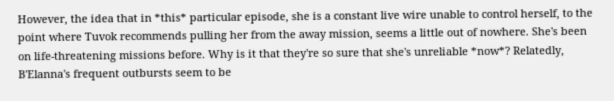However, the idea that in *this* particular episode, she is a constant live wire unable to control herself, to the point where Tuvok recommends pulling her from the away mission, seems a little out of nowhere. She's been on life-threatening missions before. Why is it that they're so sure that she's unreliable *now*? Relatedly, B'Elanna's frequent outbursts seem to be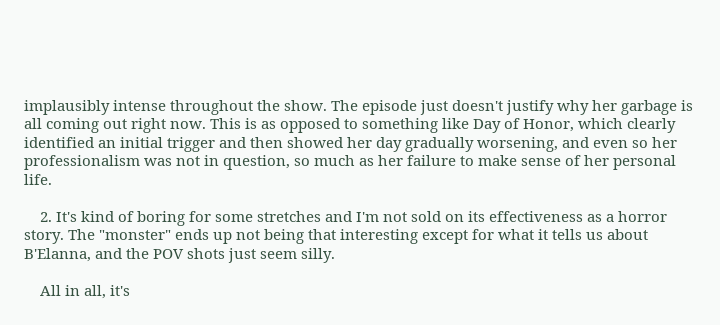implausibly intense throughout the show. The episode just doesn't justify why her garbage is all coming out right now. This is as opposed to something like Day of Honor, which clearly identified an initial trigger and then showed her day gradually worsening, and even so her professionalism was not in question, so much as her failure to make sense of her personal life.

    2. It's kind of boring for some stretches and I'm not sold on its effectiveness as a horror story. The "monster" ends up not being that interesting except for what it tells us about B'Elanna, and the POV shots just seem silly.

    All in all, it's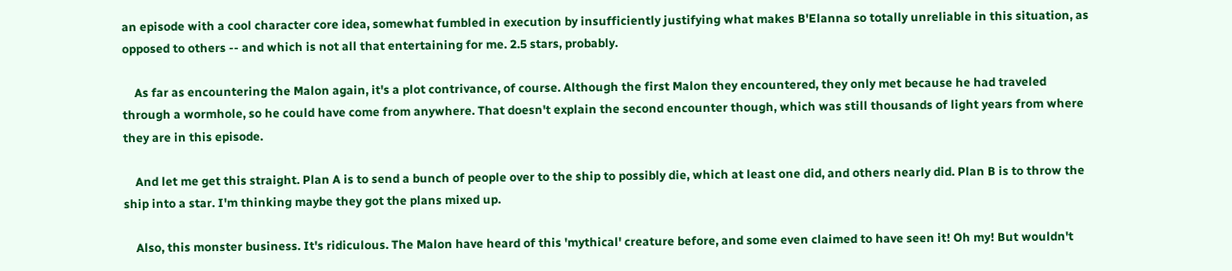an episode with a cool character core idea, somewhat fumbled in execution by insufficiently justifying what makes B'Elanna so totally unreliable in this situation, as opposed to others -- and which is not all that entertaining for me. 2.5 stars, probably.

    As far as encountering the Malon again, it's a plot contrivance, of course. Although the first Malon they encountered, they only met because he had traveled through a wormhole, so he could have come from anywhere. That doesn't explain the second encounter though, which was still thousands of light years from where they are in this episode.

    And let me get this straight. Plan A is to send a bunch of people over to the ship to possibly die, which at least one did, and others nearly did. Plan B is to throw the ship into a star. I'm thinking maybe they got the plans mixed up.

    Also, this monster business. It's ridiculous. The Malon have heard of this 'mythical' creature before, and some even claimed to have seen it! Oh my! But wouldn't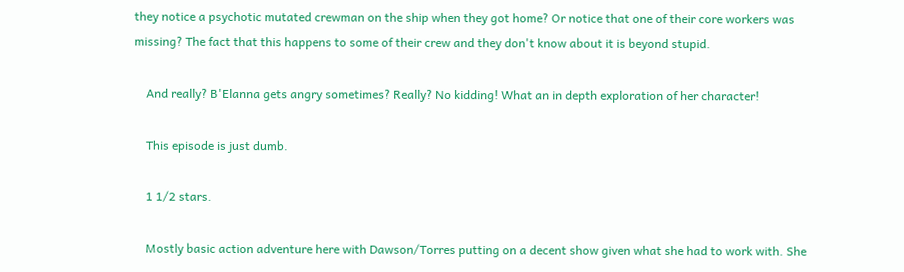they notice a psychotic mutated crewman on the ship when they got home? Or notice that one of their core workers was missing? The fact that this happens to some of their crew and they don't know about it is beyond stupid.

    And really? B'Elanna gets angry sometimes? Really? No kidding! What an in depth exploration of her character!

    This episode is just dumb.

    1 1/2 stars.

    Mostly basic action adventure here with Dawson/Torres putting on a decent show given what she had to work with. She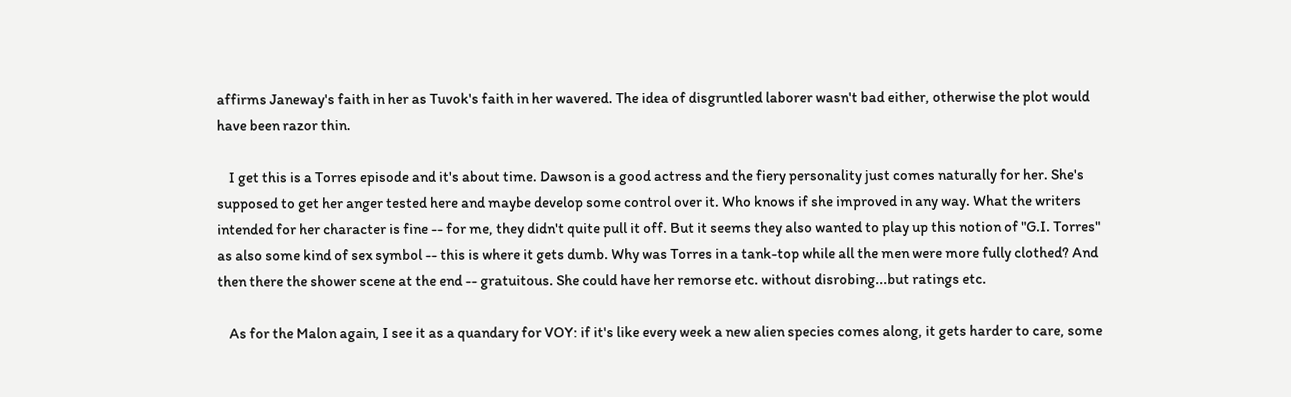affirms Janeway's faith in her as Tuvok's faith in her wavered. The idea of disgruntled laborer wasn't bad either, otherwise the plot would have been razor thin.

    I get this is a Torres episode and it's about time. Dawson is a good actress and the fiery personality just comes naturally for her. She's supposed to get her anger tested here and maybe develop some control over it. Who knows if she improved in any way. What the writers intended for her character is fine -- for me, they didn't quite pull it off. But it seems they also wanted to play up this notion of "G.I. Torres" as also some kind of sex symbol -- this is where it gets dumb. Why was Torres in a tank-top while all the men were more fully clothed? And then there the shower scene at the end -- gratuitous. She could have her remorse etc. without disrobing...but ratings etc.

    As for the Malon again, I see it as a quandary for VOY: if it's like every week a new alien species comes along, it gets harder to care, some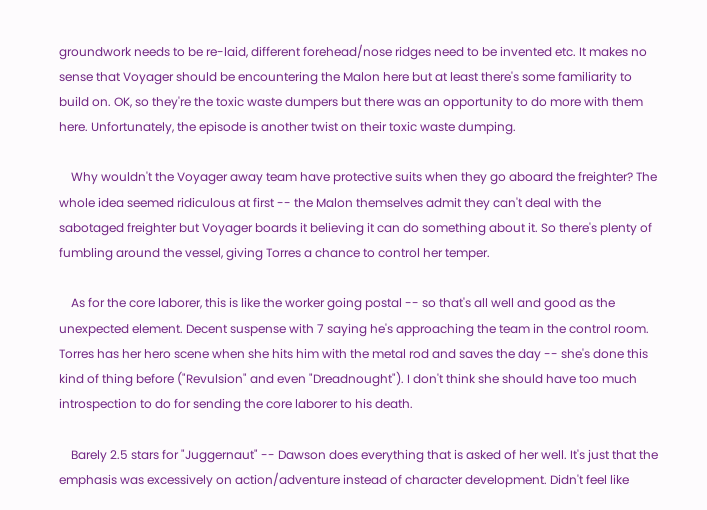groundwork needs to be re-laid, different forehead/nose ridges need to be invented etc. It makes no sense that Voyager should be encountering the Malon here but at least there's some familiarity to build on. OK, so they're the toxic waste dumpers but there was an opportunity to do more with them here. Unfortunately, the episode is another twist on their toxic waste dumping.

    Why wouldn't the Voyager away team have protective suits when they go aboard the freighter? The whole idea seemed ridiculous at first -- the Malon themselves admit they can't deal with the sabotaged freighter but Voyager boards it believing it can do something about it. So there's plenty of fumbling around the vessel, giving Torres a chance to control her temper.

    As for the core laborer, this is like the worker going postal -- so that's all well and good as the unexpected element. Decent suspense with 7 saying he's approaching the team in the control room. Torres has her hero scene when she hits him with the metal rod and saves the day -- she's done this kind of thing before ("Revulsion" and even "Dreadnought"). I don't think she should have too much introspection to do for sending the core laborer to his death.

    Barely 2.5 stars for "Juggernaut" -- Dawson does everything that is asked of her well. It's just that the emphasis was excessively on action/adventure instead of character development. Didn't feel like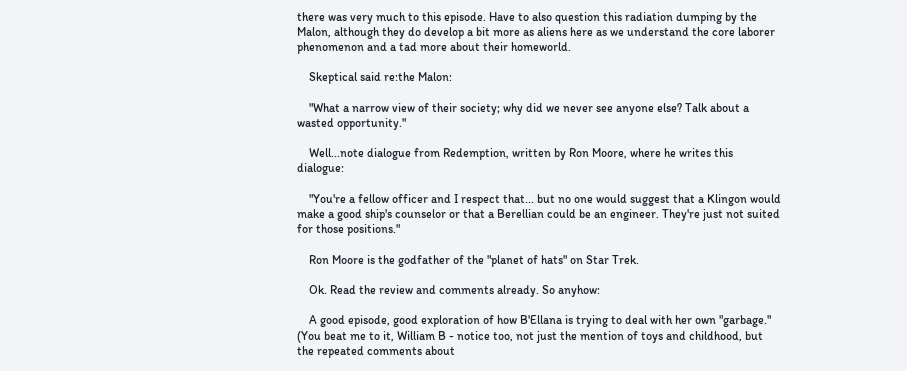there was very much to this episode. Have to also question this radiation dumping by the Malon, although they do develop a bit more as aliens here as we understand the core laborer phenomenon and a tad more about their homeworld.

    Skeptical said re:the Malon:

    "What a narrow view of their society; why did we never see anyone else? Talk about a wasted opportunity."

    Well...note dialogue from Redemption, written by Ron Moore, where he writes this dialogue:

    "You're a fellow officer and I respect that... but no one would suggest that a Klingon would make a good ship's counselor or that a Berellian could be an engineer. They're just not suited for those positions."

    Ron Moore is the godfather of the "planet of hats" on Star Trek.

    Ok. Read the review and comments already. So anyhow:

    A good episode, good exploration of how B'Ellana is trying to deal with her own "garbage." (You beat me to it, William B - notice too, not just the mention of toys and childhood, but the repeated comments about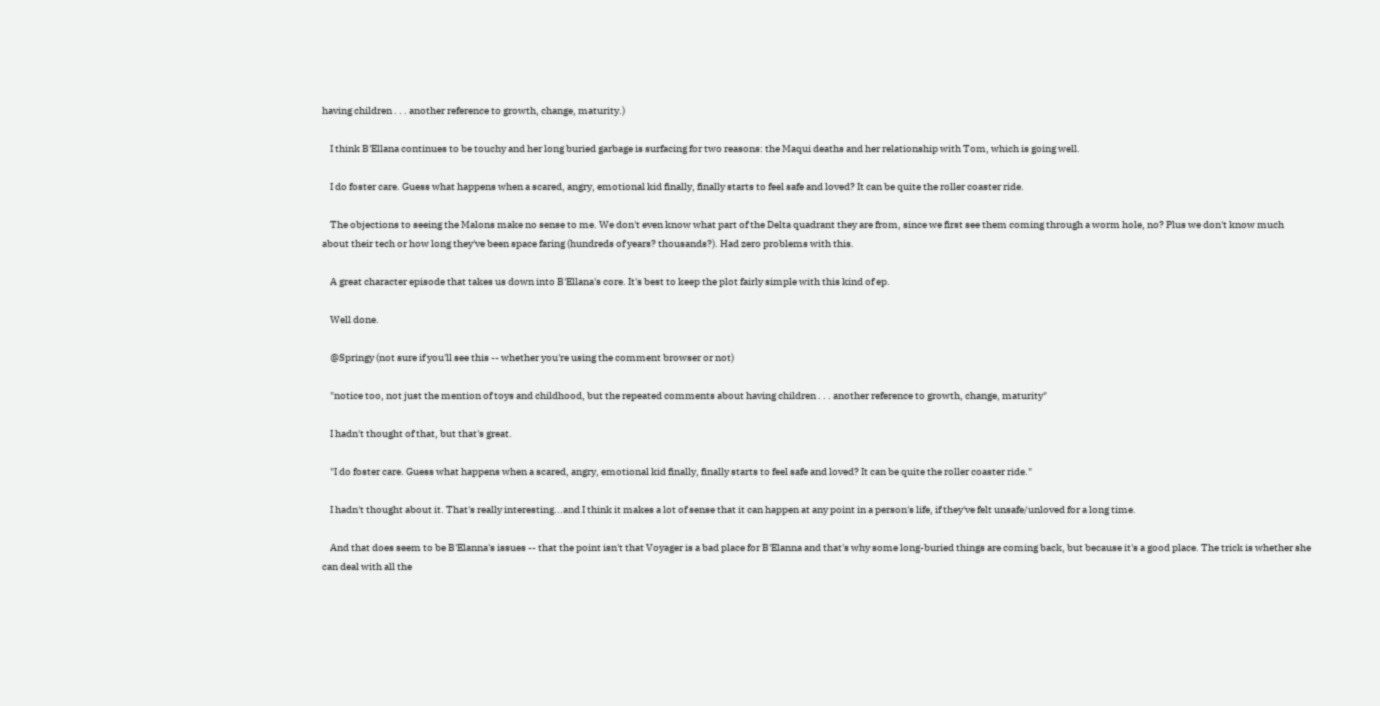having children . . . another reference to growth, change, maturity.)

    I think B'Ellana continues to be touchy and her long buried garbage is surfacing for two reasons: the Maqui deaths and her relationship with Tom, which is going well.

    I do foster care. Guess what happens when a scared, angry, emotional kid finally, finally starts to feel safe and loved? It can be quite the roller coaster ride.

    The objections to seeing the Malons make no sense to me. We don't even know what part of the Delta quadrant they are from, since we first see them coming through a worm hole, no? Plus we don't know much about their tech or how long they've been space faring (hundreds of years? thousands?). Had zero problems with this.

    A great character episode that takes us down into B'Ellana's core. It's best to keep the plot fairly simple with this kind of ep.

    Well done.

    @Springy (not sure if you'll see this -- whether you're using the comment browser or not)

    "notice too, not just the mention of toys and childhood, but the repeated comments about having children . . . another reference to growth, change, maturity"

    I hadn't thought of that, but that's great.

    "I do foster care. Guess what happens when a scared, angry, emotional kid finally, finally starts to feel safe and loved? It can be quite the roller coaster ride."

    I hadn't thought about it. That's really interesting...and I think it makes a lot of sense that it can happen at any point in a person's life, if they've felt unsafe/unloved for a long time.

    And that does seem to be B'Elanna's issues -- that the point isn't that Voyager is a bad place for B'Elanna and that's why some long-buried things are coming back, but because it's a good place. The trick is whether she can deal with all the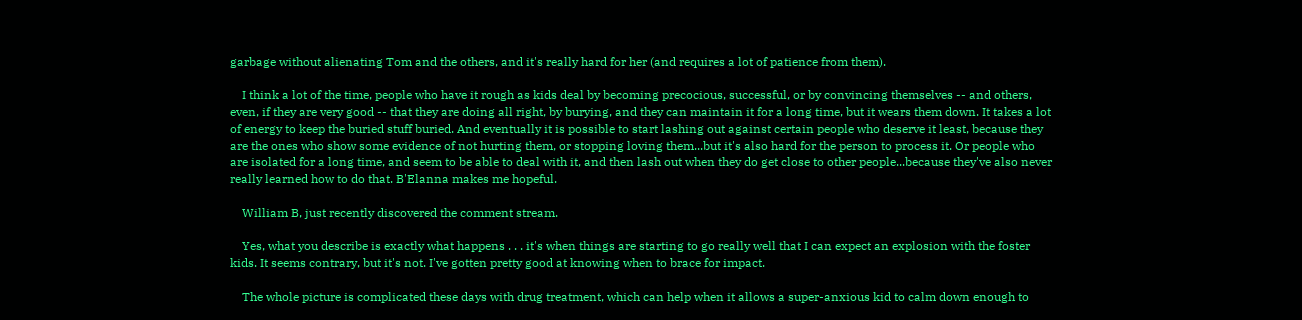garbage without alienating Tom and the others, and it's really hard for her (and requires a lot of patience from them).

    I think a lot of the time, people who have it rough as kids deal by becoming precocious, successful, or by convincing themselves -- and others, even, if they are very good -- that they are doing all right, by burying, and they can maintain it for a long time, but it wears them down. It takes a lot of energy to keep the buried stuff buried. And eventually it is possible to start lashing out against certain people who deserve it least, because they are the ones who show some evidence of not hurting them, or stopping loving them...but it's also hard for the person to process it. Or people who are isolated for a long time, and seem to be able to deal with it, and then lash out when they do get close to other people...because they've also never really learned how to do that. B'Elanna makes me hopeful.

    William B, just recently discovered the comment stream.

    Yes, what you describe is exactly what happens . . . it's when things are starting to go really well that I can expect an explosion with the foster kids. It seems contrary, but it's not. I've gotten pretty good at knowing when to brace for impact.

    The whole picture is complicated these days with drug treatment, which can help when it allows a super-anxious kid to calm down enough to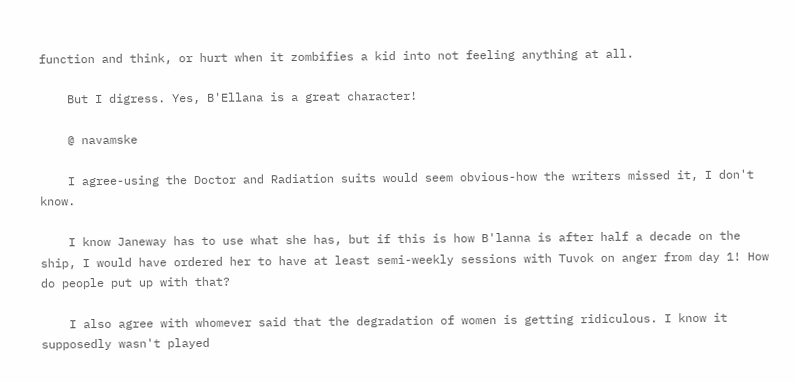function and think, or hurt when it zombifies a kid into not feeling anything at all.

    But I digress. Yes, B'Ellana is a great character!

    @ navamske

    I agree-using the Doctor and Radiation suits would seem obvious-how the writers missed it, I don't know.

    I know Janeway has to use what she has, but if this is how B'lanna is after half a decade on the ship, I would have ordered her to have at least semi-weekly sessions with Tuvok on anger from day 1! How do people put up with that?

    I also agree with whomever said that the degradation of women is getting ridiculous. I know it supposedly wasn't played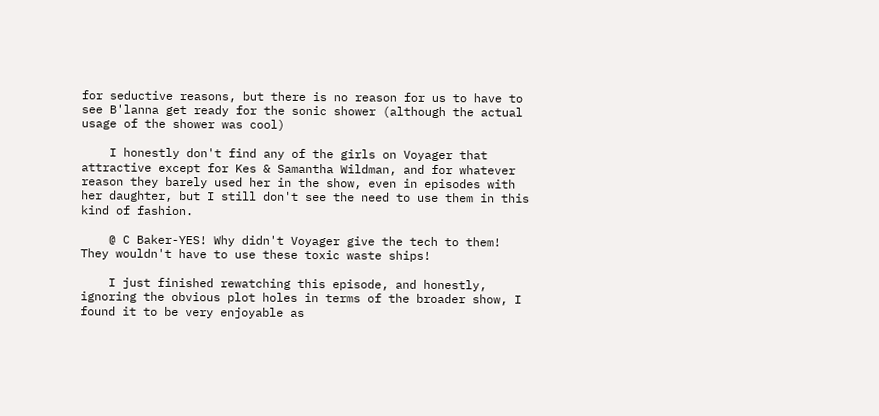for seductive reasons, but there is no reason for us to have to see B'lanna get ready for the sonic shower (although the actual usage of the shower was cool)

    I honestly don't find any of the girls on Voyager that attractive except for Kes & Samantha Wildman, and for whatever reason they barely used her in the show, even in episodes with her daughter, but I still don't see the need to use them in this kind of fashion.

    @ C Baker-YES! Why didn't Voyager give the tech to them! They wouldn't have to use these toxic waste ships!

    I just finished rewatching this episode, and honestly, ignoring the obvious plot holes in terms of the broader show, I found it to be very enjoyable as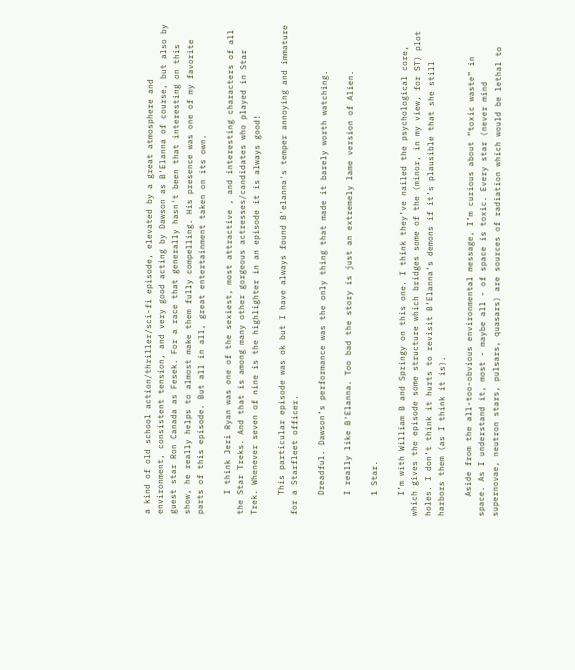a kind of old school action/thriller/sci-fi episode, elevated by a great atmosphere and environment, consistent tension, and very good acting by Dawson as B'Elanna of course, but also by guest star Ron Canada as Fesek. For a race that generally hasn't been that interesting on this show, he really helps to almost make them fully compelling. His presence was one of my favorite parts of this episode. But all in all, great entertainment taken on its own.

    I think Jeri Ryan was one of the sexiest, most attractive , and interesting characters of all the Star Treks. And that is among many other gorgeous actresses/candidates who played in Star Trek. Whenever seven of nine is the highlighter in an episode it is always good!

    This particular episode was ok but I have always found B'elanna's temper annoying and immature for a Starfleet officer.

    Dreadful. Dawson’s performance was the only thing that made it barely worth watching.

    I really like B'Elanna. Too bad the story is just an extremely lame version of Alien.

    1 Star.

    I’m with William B and Springy on this one. I think they’ve nailed the psychological core, which gives the episode some structure which bridges some of the (minor, in my view, for ST) plot holes. I don’t think it hurts to revisit B’Elanna’s demons if it’s plausible that she still harbors them (as I think it is).

    Aside from the all-too-obvious environmental message, I’m curious about “toxic waste” in space. As I understand it, most - maybe all - of space is toxic. Every star (never mind supernovae, neutron stars, pulsars, quasars) are sources of radiation which would be lethal to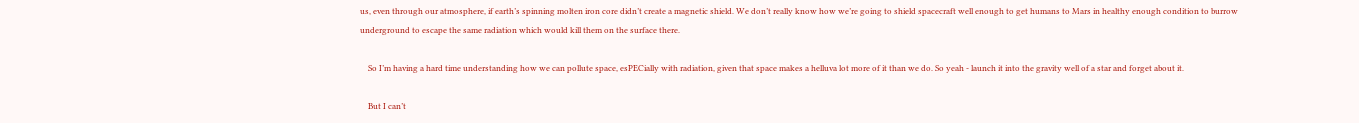us, even through our atmosphere, if earth’s spinning molten iron core didn’t create a magnetic shield. We don’t really know how we’re going to shield spacecraft well enough to get humans to Mars in healthy enough condition to burrow underground to escape the same radiation which would kill them on the surface there.

    So I’m having a hard time understanding how we can pollute space, esPECially with radiation, given that space makes a helluva lot more of it than we do. So yeah - launch it into the gravity well of a star and forget about it.

    But I can’t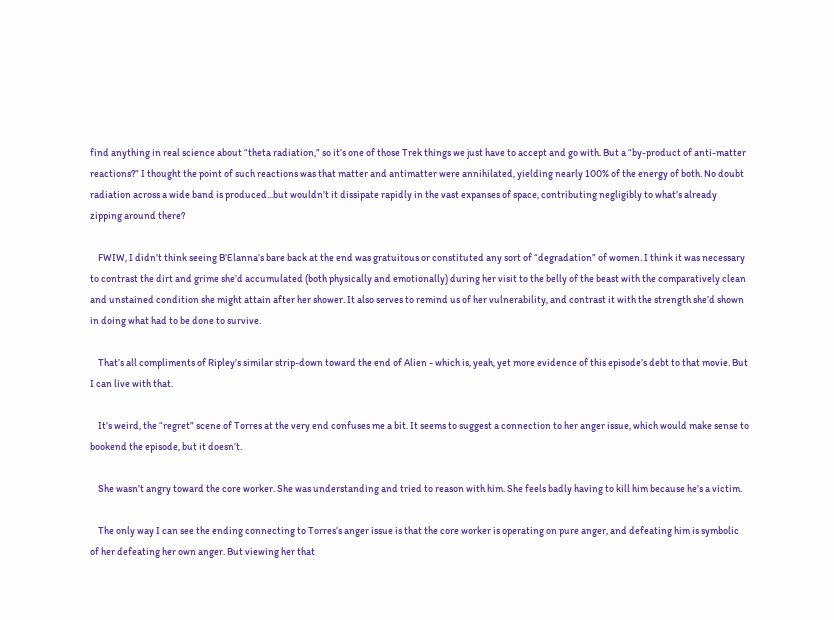find anything in real science about “theta radiation,” so it’s one of those Trek things we just have to accept and go with. But a “by-product of anti-matter reactions?” I thought the point of such reactions was that matter and antimatter were annihilated, yielding nearly 100% of the energy of both. No doubt radiation across a wide band is produced...but wouldn’t it dissipate rapidly in the vast expanses of space, contributing negligibly to what’s already zipping around there?

    FWIW, I didn’t think seeing B’Elanna’s bare back at the end was gratuitous or constituted any sort of “degradation” of women. I think it was necessary to contrast the dirt and grime she’d accumulated (both physically and emotionally) during her visit to the belly of the beast with the comparatively clean and unstained condition she might attain after her shower. It also serves to remind us of her vulnerability, and contrast it with the strength she’d shown in doing what had to be done to survive.

    That’s all compliments of Ripley’s similar strip-down toward the end of Alien - which is, yeah, yet more evidence of this episode’s debt to that movie. But I can live with that.

    It’s weird, the “regret” scene of Torres at the very end confuses me a bit. It seems to suggest a connection to her anger issue, which would make sense to bookend the episode, but it doesn’t.

    She wasn’t angry toward the core worker. She was understanding and tried to reason with him. She feels badly having to kill him because he’s a victim.

    The only way I can see the ending connecting to Torres’s anger issue is that the core worker is operating on pure anger, and defeating him is symbolic of her defeating her own anger. But viewing her that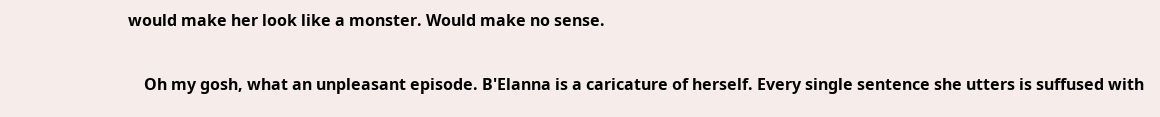would make her look like a monster. Would make no sense.

    Oh my gosh, what an unpleasant episode. B'Elanna is a caricature of herself. Every single sentence she utters is suffused with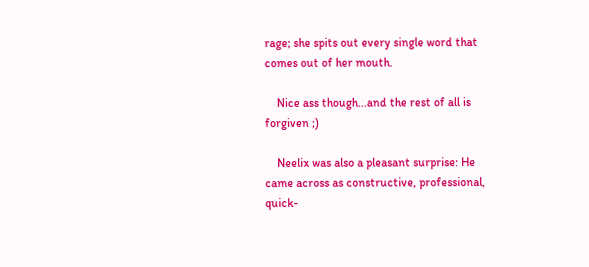rage; she spits out every single word that comes out of her mouth.

    Nice ass though...and the rest of all is forgiven ;)

    Neelix was also a pleasant surprise: He came across as constructive, professional, quick-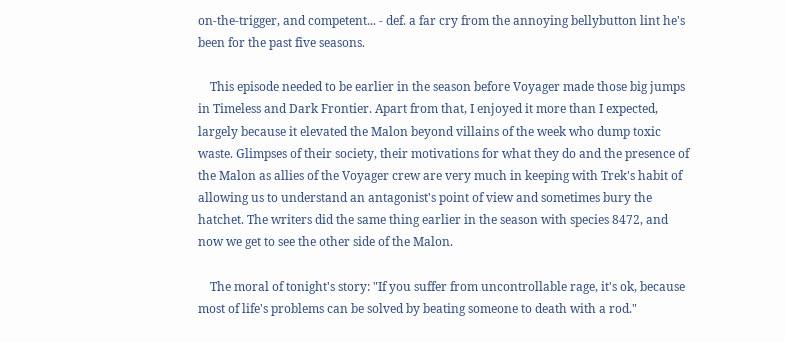on-the-trigger, and competent... - def. a far cry from the annoying bellybutton lint he's been for the past five seasons.

    This episode needed to be earlier in the season before Voyager made those big jumps in Timeless and Dark Frontier. Apart from that, I enjoyed it more than I expected, largely because it elevated the Malon beyond villains of the week who dump toxic waste. Glimpses of their society, their motivations for what they do and the presence of the Malon as allies of the Voyager crew are very much in keeping with Trek's habit of allowing us to understand an antagonist's point of view and sometimes bury the hatchet. The writers did the same thing earlier in the season with species 8472, and now we get to see the other side of the Malon.

    The moral of tonight's story: "If you suffer from uncontrollable rage, it's ok, because most of life's problems can be solved by beating someone to death with a rod."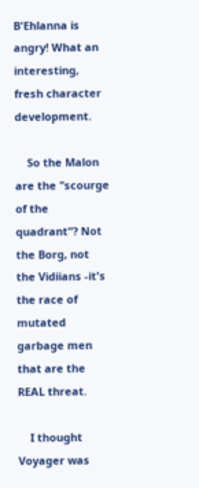B'Ehlanna is angry! What an interesting, fresh character development.

    So the Malon are the "scourge of the quadrant"? Not the Borg, not the Vidiians -it's the race of mutated garbage men that are the REAL threat.

    I thought Voyager was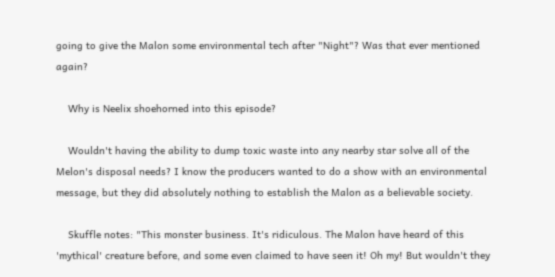going to give the Malon some environmental tech after "Night"? Was that ever mentioned again?

    Why is Neelix shoehorned into this episode?

    Wouldn't having the ability to dump toxic waste into any nearby star solve all of the Melon's disposal needs? I know the producers wanted to do a show with an environmental message, but they did absolutely nothing to establish the Malon as a believable society.

    Skuffle notes: "This monster business. It's ridiculous. The Malon have heard of this 'mythical' creature before, and some even claimed to have seen it! Oh my! But wouldn't they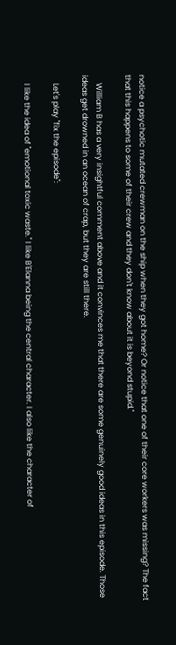notice a psychotic mutated crewman on the ship when they got home? Or notice that one of their core workers was missing? The fact that this happens to some of their crew and they don't know about it is beyond stupid."

    William B has a very insightful comment above and it convinces me that there are some genuinely good ideas in this episode. Those ideas get drowned in an ocean of crap, but they are still there.

    Let's play "fix the episode":

    I like the idea of "emotional toxic waste." I like B'Elanna being the central character. I also like the character of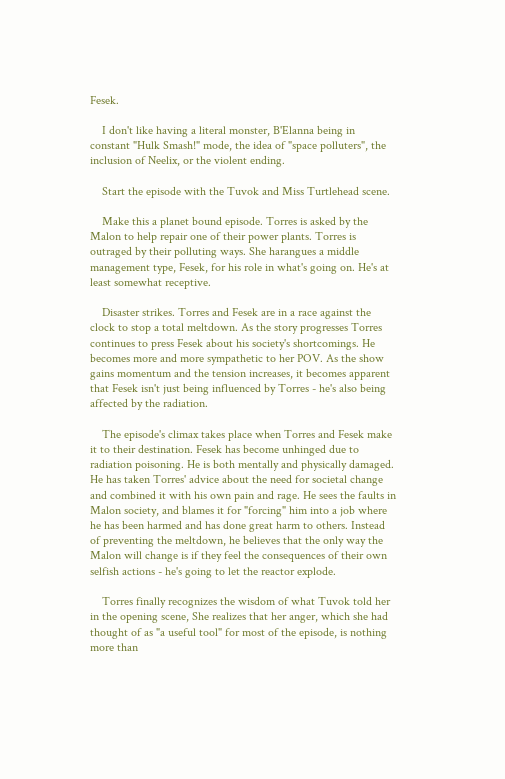Fesek.

    I don't like having a literal monster, B'Elanna being in constant "Hulk Smash!" mode, the idea of "space polluters", the inclusion of Neelix, or the violent ending.

    Start the episode with the Tuvok and Miss Turtlehead scene.

    Make this a planet bound episode. Torres is asked by the Malon to help repair one of their power plants. Torres is outraged by their polluting ways. She harangues a middle management type, Fesek, for his role in what's going on. He's at least somewhat receptive.

    Disaster strikes. Torres and Fesek are in a race against the clock to stop a total meltdown. As the story progresses Torres continues to press Fesek about his society's shortcomings. He becomes more and more sympathetic to her POV. As the show gains momentum and the tension increases, it becomes apparent that Fesek isn't just being influenced by Torres - he's also being affected by the radiation.

    The episode's climax takes place when Torres and Fesek make it to their destination. Fesek has become unhinged due to radiation poisoning. He is both mentally and physically damaged. He has taken Torres' advice about the need for societal change and combined it with his own pain and rage. He sees the faults in Malon society, and blames it for "forcing" him into a job where he has been harmed and has done great harm to others. Instead of preventing the meltdown, he believes that the only way the Malon will change is if they feel the consequences of their own selfish actions - he's going to let the reactor explode.

    Torres finally recognizes the wisdom of what Tuvok told her in the opening scene, She realizes that her anger, which she had thought of as "a useful tool" for most of the episode, is nothing more than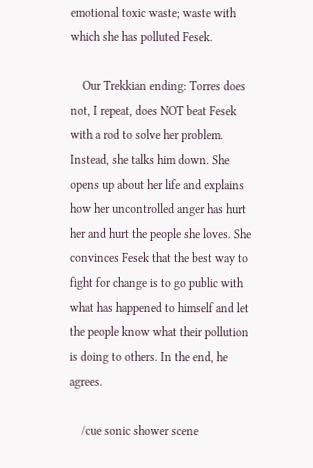emotional toxic waste; waste with which she has polluted Fesek.

    Our Trekkian ending: Torres does not, I repeat, does NOT beat Fesek with a rod to solve her problem. Instead, she talks him down. She opens up about her life and explains how her uncontrolled anger has hurt her and hurt the people she loves. She convinces Fesek that the best way to fight for change is to go public with what has happened to himself and let the people know what their pollution is doing to others. In the end, he agrees.

    /cue sonic shower scene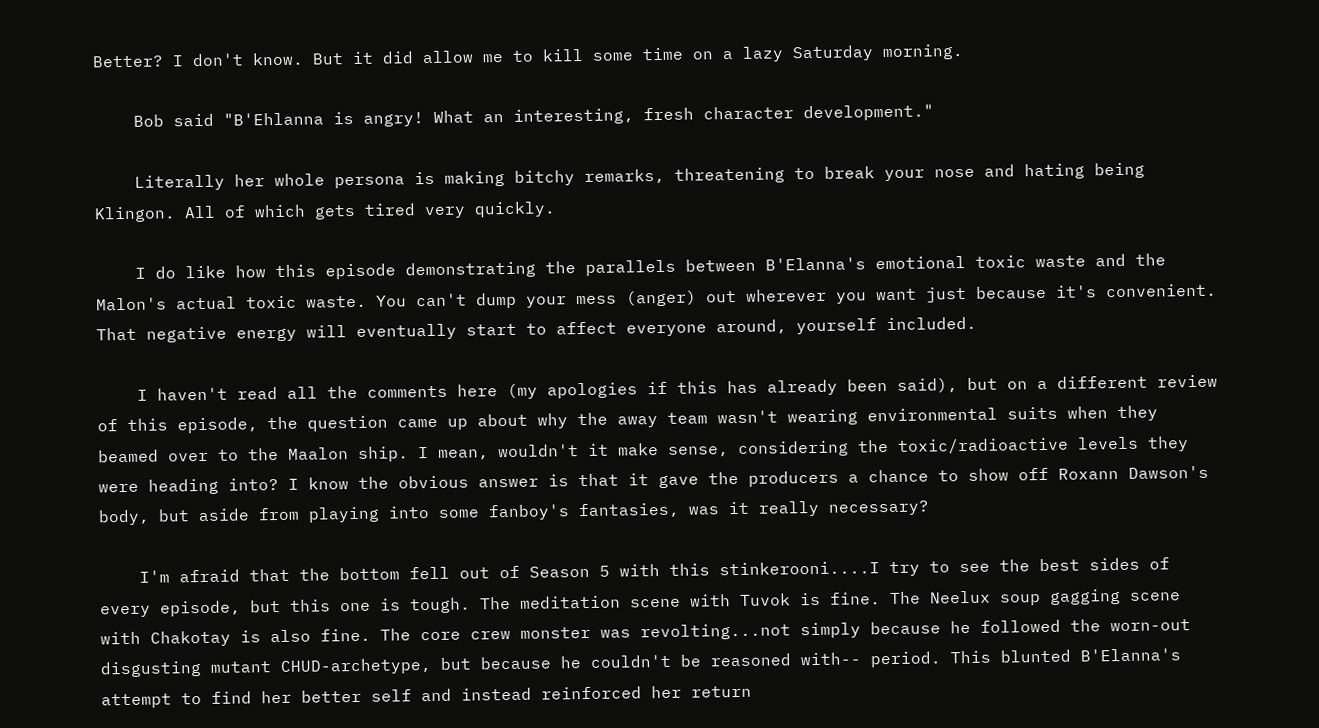Better? I don't know. But it did allow me to kill some time on a lazy Saturday morning.

    Bob said "B'Ehlanna is angry! What an interesting, fresh character development."

    Literally her whole persona is making bitchy remarks, threatening to break your nose and hating being Klingon. All of which gets tired very quickly.

    I do like how this episode demonstrating the parallels between B'Elanna's emotional toxic waste and the Malon's actual toxic waste. You can't dump your mess (anger) out wherever you want just because it's convenient. That negative energy will eventually start to affect everyone around, yourself included.

    I haven't read all the comments here (my apologies if this has already been said), but on a different review of this episode, the question came up about why the away team wasn't wearing environmental suits when they beamed over to the Maalon ship. I mean, wouldn't it make sense, considering the toxic/radioactive levels they were heading into? I know the obvious answer is that it gave the producers a chance to show off Roxann Dawson's body, but aside from playing into some fanboy's fantasies, was it really necessary?

    I'm afraid that the bottom fell out of Season 5 with this stinkerooni....I try to see the best sides of every episode, but this one is tough. The meditation scene with Tuvok is fine. The Neelux soup gagging scene with Chakotay is also fine. The core crew monster was revolting...not simply because he followed the worn-out disgusting mutant CHUD-archetype, but because he couldn't be reasoned with-- period. This blunted B'Elanna's attempt to find her better self and instead reinforced her return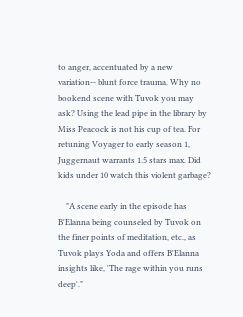to anger, accentuated by a new variation-- blunt force trauma. Why no bookend scene with Tuvok you may ask? Using the lead pipe in the library by Miss Peacock is not his cup of tea. For retuning Voyager to early season 1, Juggernaut warrants 1.5 stars max. Did kids under 10 watch this violent garbage?

    "A scene early in the episode has B'Elanna being counseled by Tuvok on the finer points of meditation, etc., as Tuvok plays Yoda and offers B'Elanna insights like, 'The rage within you runs deep'."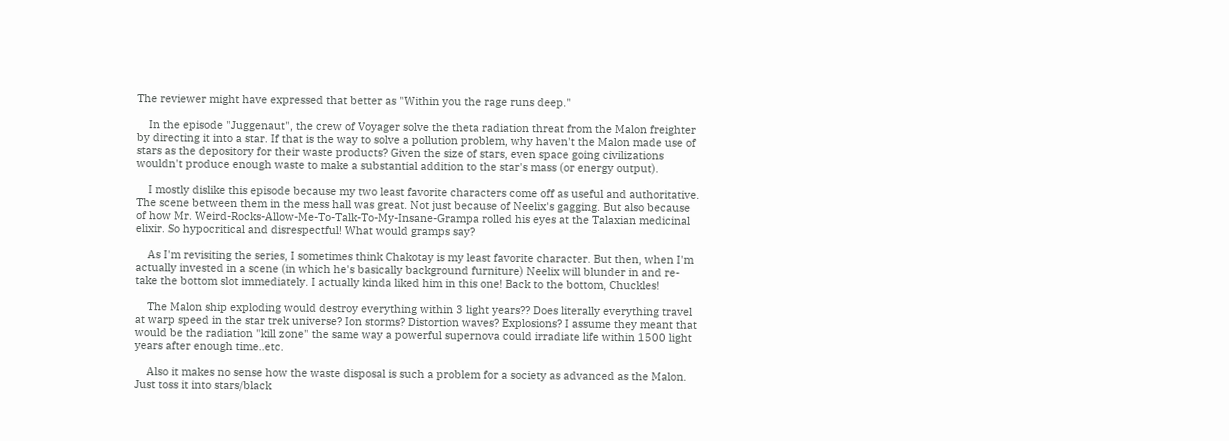The reviewer might have expressed that better as "Within you the rage runs deep."

    In the episode "Juggenaut", the crew of Voyager solve the theta radiation threat from the Malon freighter by directing it into a star. If that is the way to solve a pollution problem, why haven't the Malon made use of stars as the depository for their waste products? Given the size of stars, even space going civilizations wouldn't produce enough waste to make a substantial addition to the star's mass (or energy output).

    I mostly dislike this episode because my two least favorite characters come off as useful and authoritative. The scene between them in the mess hall was great. Not just because of Neelix's gagging. But also because of how Mr. Weird-Rocks-Allow-Me-To-Talk-To-My-Insane-Grampa rolled his eyes at the Talaxian medicinal elixir. So hypocritical and disrespectful! What would gramps say?

    As I'm revisiting the series, I sometimes think Chakotay is my least favorite character. But then, when I'm actually invested in a scene (in which he's basically background furniture) Neelix will blunder in and re-take the bottom slot immediately. I actually kinda liked him in this one! Back to the bottom, Chuckles!

    The Malon ship exploding would destroy everything within 3 light years?? Does literally everything travel at warp speed in the star trek universe? Ion storms? Distortion waves? Explosions? I assume they meant that would be the radiation "kill zone" the same way a powerful supernova could irradiate life within 1500 light years after enough time..etc.

    Also it makes no sense how the waste disposal is such a problem for a society as advanced as the Malon. Just toss it into stars/black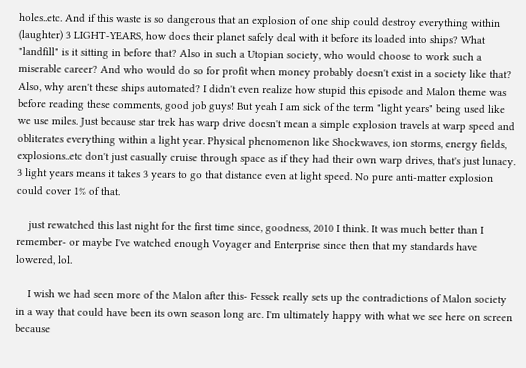holes..etc. And if this waste is so dangerous that an explosion of one ship could destroy everything within (laughter) 3 LIGHT-YEARS, how does their planet safely deal with it before its loaded into ships? What "landfill" is it sitting in before that? Also in such a Utopian society, who would choose to work such a miserable career? And who would do so for profit when money probably doesn't exist in a society like that? Also, why aren't these ships automated? I didn't even realize how stupid this episode and Malon theme was before reading these comments, good job guys! But yeah I am sick of the term "light years" being used like we use miles. Just because star trek has warp drive doesn't mean a simple explosion travels at warp speed and obliterates everything within a light year. Physical phenomenon like Shockwaves, ion storms, energy fields, explosions..etc don't just casually cruise through space as if they had their own warp drives, that's just lunacy. 3 light years means it takes 3 years to go that distance even at light speed. No pure anti-matter explosion could cover 1% of that.

    just rewatched this last night for the first time since, goodness, 2010 I think. It was much better than I remember- or maybe I've watched enough Voyager and Enterprise since then that my standards have lowered, lol.

    I wish we had seen more of the Malon after this- Fessek really sets up the contradictions of Malon society in a way that could have been its own season long arc. I'm ultimately happy with what we see here on screen because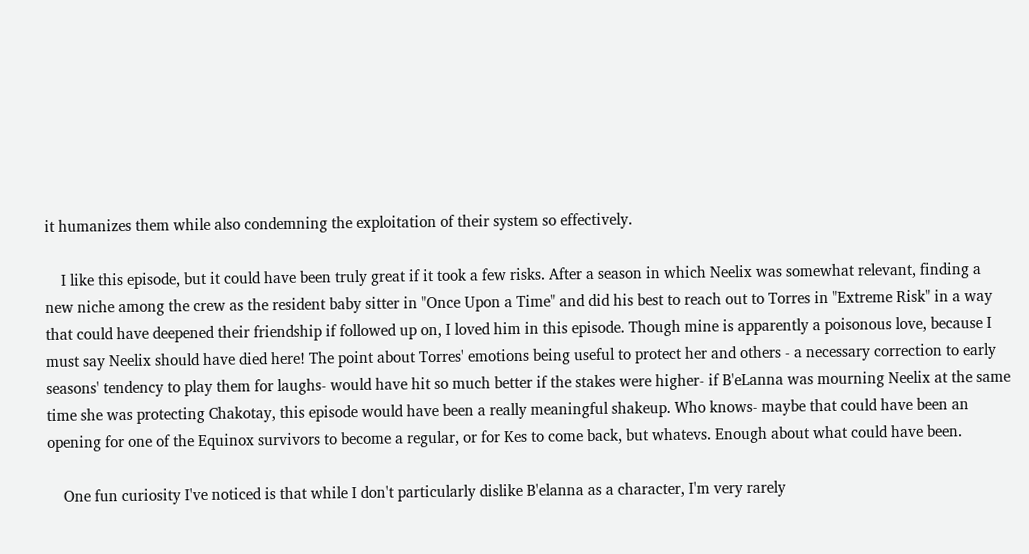it humanizes them while also condemning the exploitation of their system so effectively.

    I like this episode, but it could have been truly great if it took a few risks. After a season in which Neelix was somewhat relevant, finding a new niche among the crew as the resident baby sitter in "Once Upon a Time" and did his best to reach out to Torres in "Extreme Risk" in a way that could have deepened their friendship if followed up on, I loved him in this episode. Though mine is apparently a poisonous love, because I must say Neelix should have died here! The point about Torres' emotions being useful to protect her and others - a necessary correction to early seasons' tendency to play them for laughs- would have hit so much better if the stakes were higher- if B'eLanna was mourning Neelix at the same time she was protecting Chakotay, this episode would have been a really meaningful shakeup. Who knows- maybe that could have been an opening for one of the Equinox survivors to become a regular, or for Kes to come back, but whatevs. Enough about what could have been.

    One fun curiosity I've noticed is that while I don't particularly dislike B'elanna as a character, I'm very rarely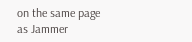on the same page as Jammer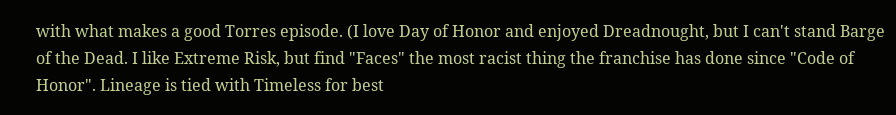with what makes a good Torres episode. (I love Day of Honor and enjoyed Dreadnought, but I can't stand Barge of the Dead. I like Extreme Risk, but find "Faces" the most racist thing the franchise has done since "Code of Honor". Lineage is tied with Timeless for best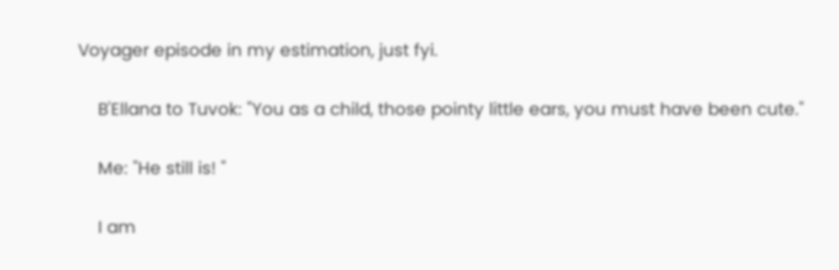Voyager episode in my estimation, just fyi.

    B'Ellana to Tuvok: "You as a child, those pointy little ears, you must have been cute."

    Me: "He still is! "

    I am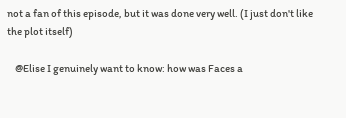not a fan of this episode, but it was done very well. (I just don't like the plot itself)

    @Elise I genuinely want to know: how was Faces a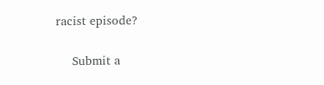racist episode?

    Submit a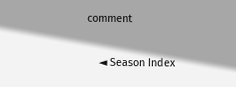comment

    ◄ Season Index